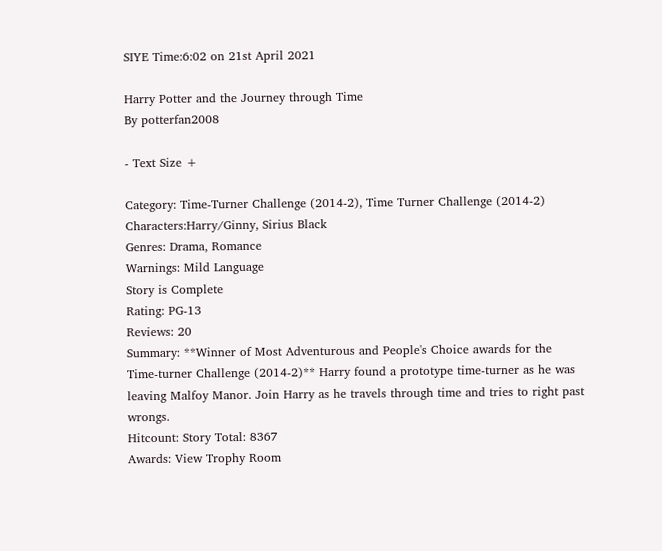SIYE Time:6:02 on 21st April 2021

Harry Potter and the Journey through Time
By potterfan2008

- Text Size +

Category: Time-Turner Challenge (2014-2), Time Turner Challenge (2014-2)
Characters:Harry/Ginny, Sirius Black
Genres: Drama, Romance
Warnings: Mild Language
Story is Complete
Rating: PG-13
Reviews: 20
Summary: **Winner of Most Adventurous and People's Choice awards for the Time-turner Challenge (2014-2)** Harry found a prototype time-turner as he was leaving Malfoy Manor. Join Harry as he travels through time and tries to right past wrongs.
Hitcount: Story Total: 8367
Awards: View Trophy Room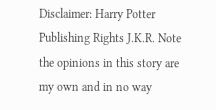Disclaimer: Harry Potter Publishing Rights J.K.R. Note the opinions in this story are my own and in no way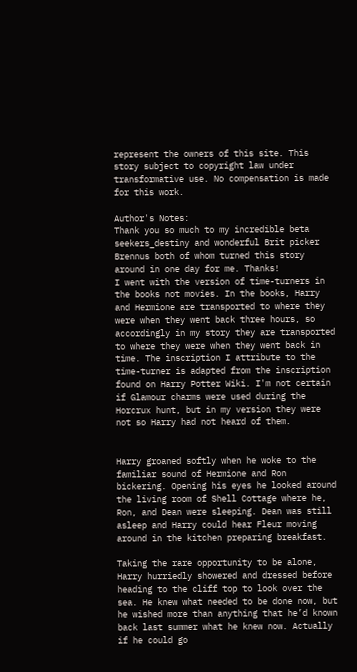represent the owners of this site. This story subject to copyright law under transformative use. No compensation is made for this work.

Author's Notes:
Thank you so much to my incredible beta seekers_destiny and wonderful Brit picker Brennus both of whom turned this story around in one day for me. Thanks!
I went with the version of time-turners in the books not movies. In the books, Harry and Hermione are transported to where they were when they went back three hours, so accordingly in my story they are transported to where they were when they went back in time. The inscription I attribute to the time-turner is adapted from the inscription found on Harry Potter Wiki. I'm not certain if Glamour charms were used during the Horcrux hunt, but in my version they were not so Harry had not heard of them.


Harry groaned softly when he woke to the familiar sound of Hermione and Ron bickering. Opening his eyes he looked around the living room of Shell Cottage where he, Ron, and Dean were sleeping. Dean was still asleep and Harry could hear Fleur moving around in the kitchen preparing breakfast.

Taking the rare opportunity to be alone, Harry hurriedly showered and dressed before heading to the cliff top to look over the sea. He knew what needed to be done now, but he wished more than anything that he’d known back last summer what he knew now. Actually if he could go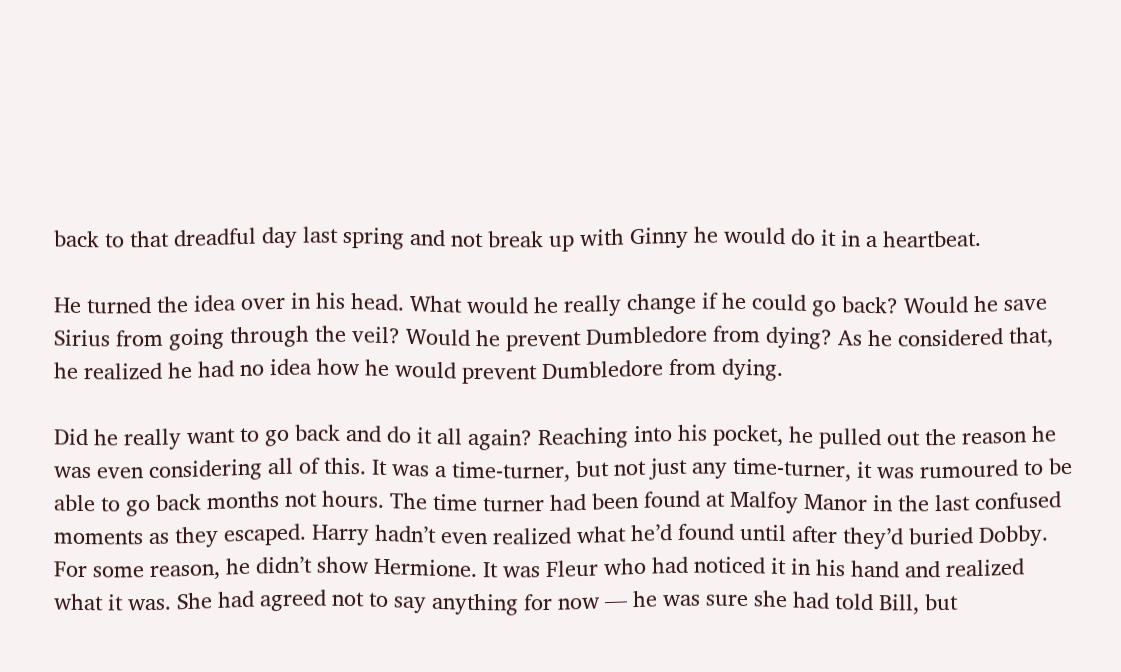back to that dreadful day last spring and not break up with Ginny he would do it in a heartbeat.

He turned the idea over in his head. What would he really change if he could go back? Would he save Sirius from going through the veil? Would he prevent Dumbledore from dying? As he considered that, he realized he had no idea how he would prevent Dumbledore from dying.

Did he really want to go back and do it all again? Reaching into his pocket, he pulled out the reason he was even considering all of this. It was a time-turner, but not just any time-turner, it was rumoured to be able to go back months not hours. The time turner had been found at Malfoy Manor in the last confused moments as they escaped. Harry hadn’t even realized what he’d found until after they’d buried Dobby.
For some reason, he didn’t show Hermione. It was Fleur who had noticed it in his hand and realized what it was. She had agreed not to say anything for now — he was sure she had told Bill, but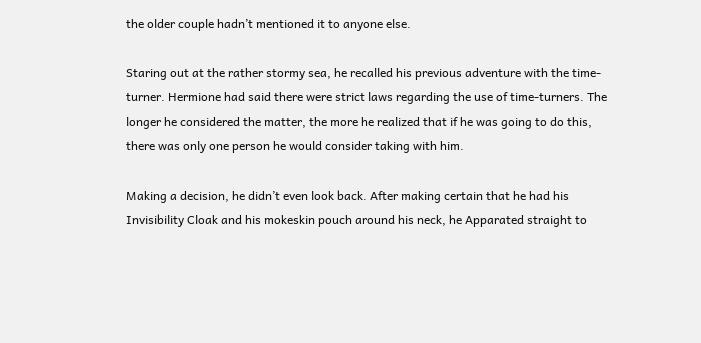the older couple hadn’t mentioned it to anyone else.

Staring out at the rather stormy sea, he recalled his previous adventure with the time-turner. Hermione had said there were strict laws regarding the use of time-turners. The longer he considered the matter, the more he realized that if he was going to do this, there was only one person he would consider taking with him.

Making a decision, he didn’t even look back. After making certain that he had his Invisibility Cloak and his mokeskin pouch around his neck, he Apparated straight to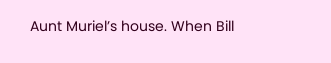Aunt Muriel’s house. When Bill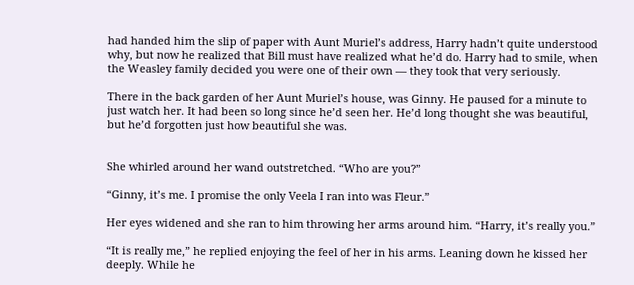had handed him the slip of paper with Aunt Muriel’s address, Harry hadn’t quite understood why, but now he realized that Bill must have realized what he’d do. Harry had to smile, when the Weasley family decided you were one of their own — they took that very seriously.

There in the back garden of her Aunt Muriel’s house, was Ginny. He paused for a minute to just watch her. It had been so long since he’d seen her. He’d long thought she was beautiful, but he’d forgotten just how beautiful she was.


She whirled around her wand outstretched. “Who are you?”

“Ginny, it’s me. I promise the only Veela I ran into was Fleur.”

Her eyes widened and she ran to him throwing her arms around him. “Harry, it’s really you.”

“It is really me,” he replied enjoying the feel of her in his arms. Leaning down he kissed her deeply. While he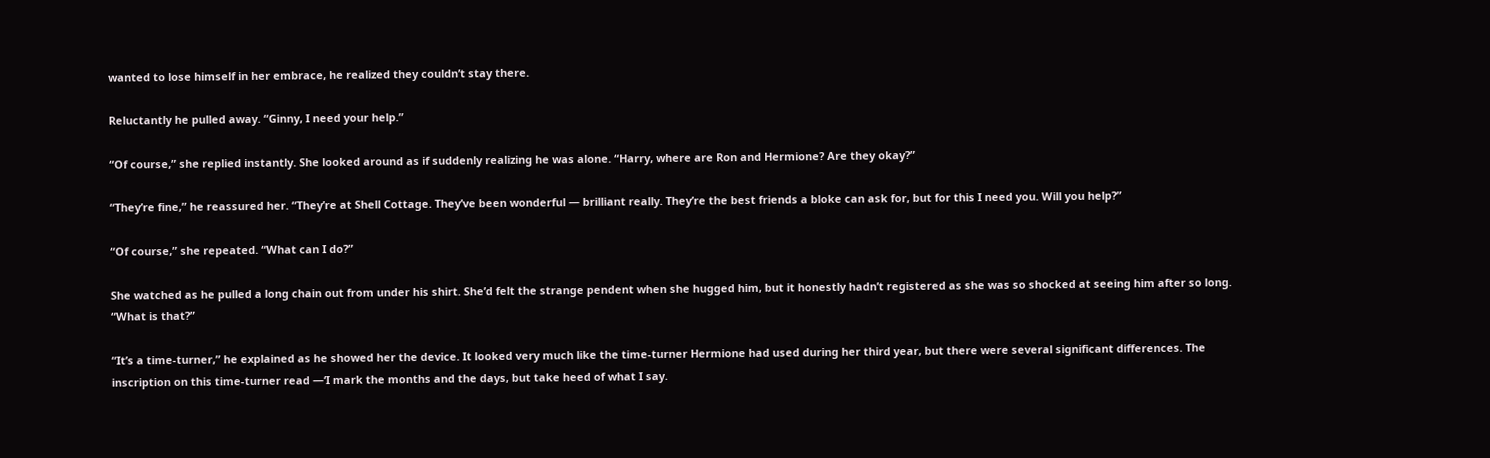wanted to lose himself in her embrace, he realized they couldn’t stay there.

Reluctantly he pulled away. “Ginny, I need your help.”

“Of course,” she replied instantly. She looked around as if suddenly realizing he was alone. “Harry, where are Ron and Hermione? Are they okay?”

“They’re fine,” he reassured her. “They’re at Shell Cottage. They’ve been wonderful — brilliant really. They’re the best friends a bloke can ask for, but for this I need you. Will you help?”

“Of course,” she repeated. “What can I do?”

She watched as he pulled a long chain out from under his shirt. She’d felt the strange pendent when she hugged him, but it honestly hadn’t registered as she was so shocked at seeing him after so long. “What is that?”

“It’s a time-turner,” he explained as he showed her the device. It looked very much like the time-turner Hermione had used during her third year, but there were several significant differences. The inscription on this time-turner read —‘I mark the months and the days, but take heed of what I say.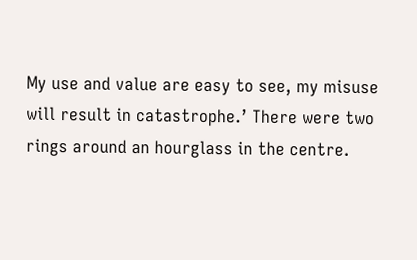My use and value are easy to see, my misuse will result in catastrophe.’ There were two rings around an hourglass in the centre.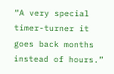“A very special timer-turner it goes back months instead of hours.”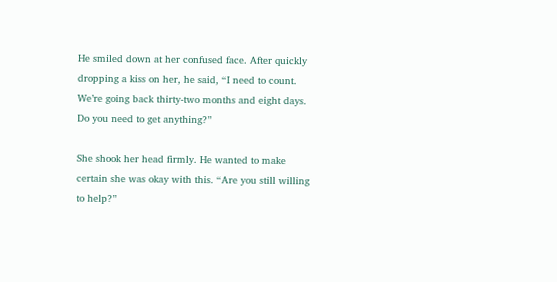He smiled down at her confused face. After quickly dropping a kiss on her, he said, “I need to count. We’re going back thirty-two months and eight days. Do you need to get anything?”

She shook her head firmly. He wanted to make certain she was okay with this. “Are you still willing to help?”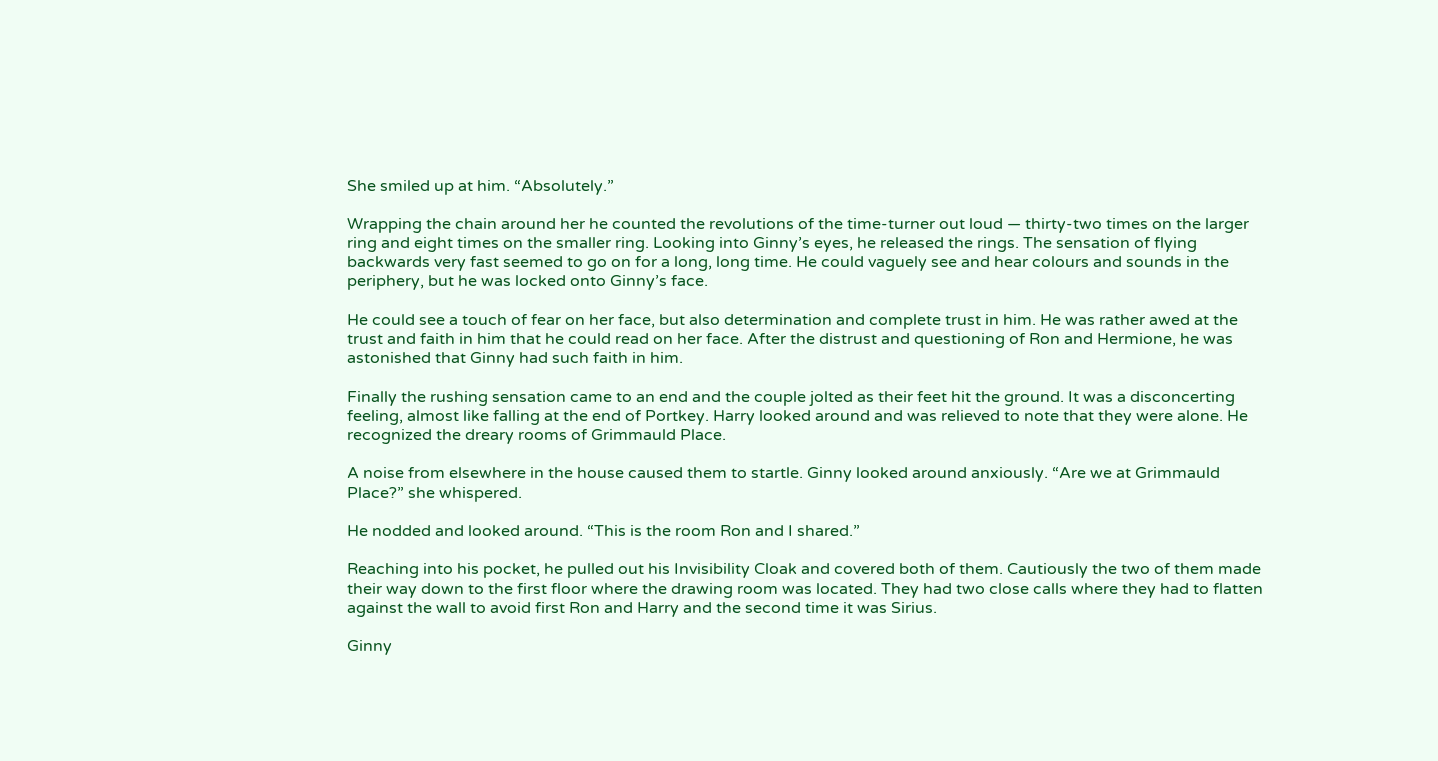She smiled up at him. “Absolutely.”

Wrapping the chain around her he counted the revolutions of the time-turner out loud — thirty-two times on the larger ring and eight times on the smaller ring. Looking into Ginny’s eyes, he released the rings. The sensation of flying backwards very fast seemed to go on for a long, long time. He could vaguely see and hear colours and sounds in the periphery, but he was locked onto Ginny’s face.

He could see a touch of fear on her face, but also determination and complete trust in him. He was rather awed at the trust and faith in him that he could read on her face. After the distrust and questioning of Ron and Hermione, he was astonished that Ginny had such faith in him.

Finally the rushing sensation came to an end and the couple jolted as their feet hit the ground. It was a disconcerting feeling, almost like falling at the end of Portkey. Harry looked around and was relieved to note that they were alone. He recognized the dreary rooms of Grimmauld Place.

A noise from elsewhere in the house caused them to startle. Ginny looked around anxiously. “Are we at Grimmauld Place?” she whispered.

He nodded and looked around. “This is the room Ron and I shared.”

Reaching into his pocket, he pulled out his Invisibility Cloak and covered both of them. Cautiously the two of them made their way down to the first floor where the drawing room was located. They had two close calls where they had to flatten against the wall to avoid first Ron and Harry and the second time it was Sirius.

Ginny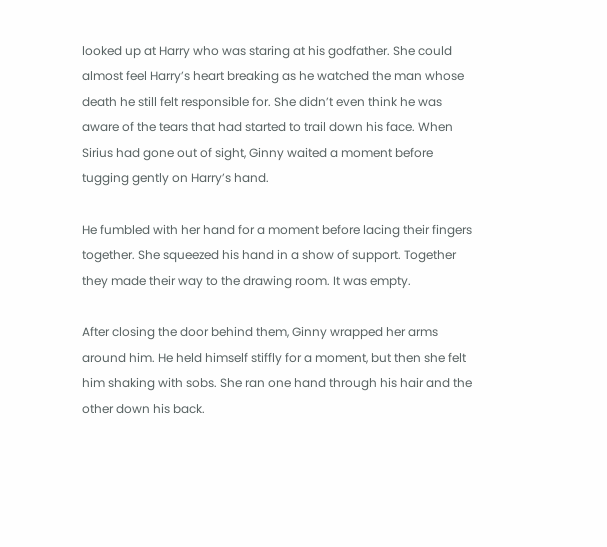looked up at Harry who was staring at his godfather. She could almost feel Harry’s heart breaking as he watched the man whose death he still felt responsible for. She didn’t even think he was aware of the tears that had started to trail down his face. When Sirius had gone out of sight, Ginny waited a moment before tugging gently on Harry’s hand.

He fumbled with her hand for a moment before lacing their fingers together. She squeezed his hand in a show of support. Together they made their way to the drawing room. It was empty.

After closing the door behind them, Ginny wrapped her arms around him. He held himself stiffly for a moment, but then she felt him shaking with sobs. She ran one hand through his hair and the other down his back.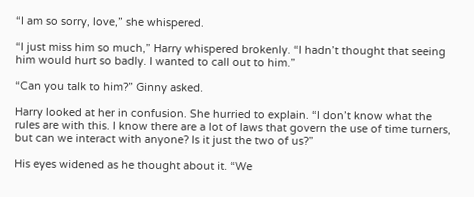“I am so sorry, love,” she whispered.

“I just miss him so much,” Harry whispered brokenly. “I hadn’t thought that seeing him would hurt so badly. I wanted to call out to him.”

“Can you talk to him?” Ginny asked.

Harry looked at her in confusion. She hurried to explain. “I don’t know what the rules are with this. I know there are a lot of laws that govern the use of time turners, but can we interact with anyone? Is it just the two of us?”

His eyes widened as he thought about it. “We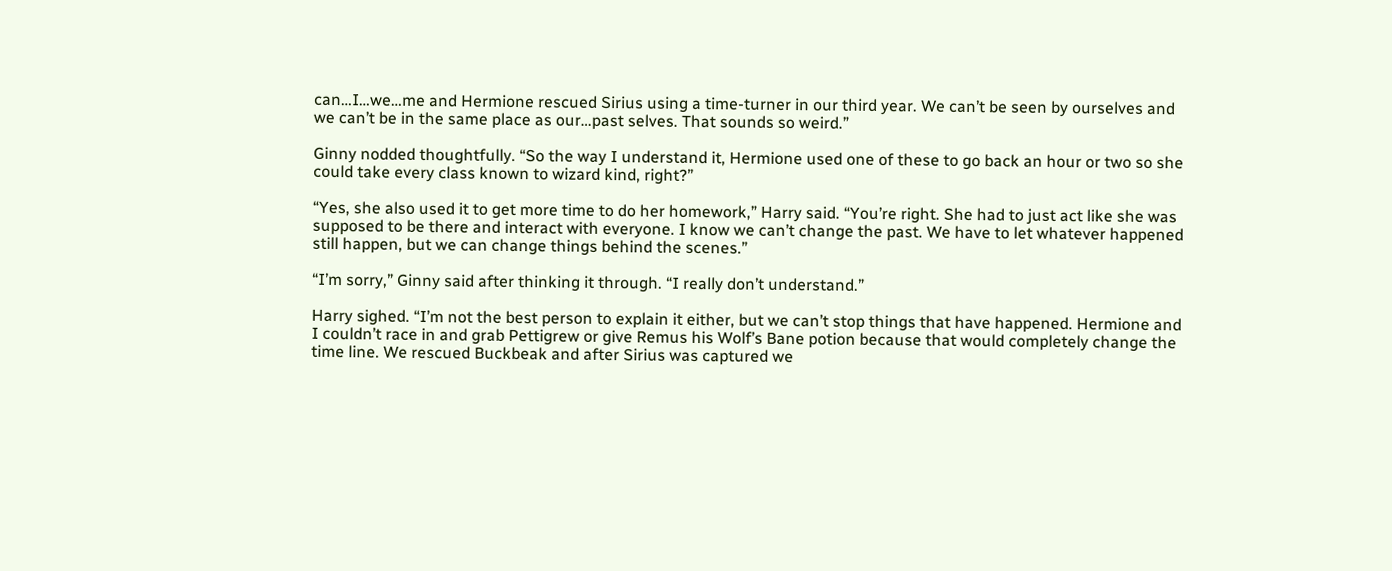can…I…we…me and Hermione rescued Sirius using a time-turner in our third year. We can’t be seen by ourselves and we can’t be in the same place as our…past selves. That sounds so weird.”

Ginny nodded thoughtfully. “So the way I understand it, Hermione used one of these to go back an hour or two so she could take every class known to wizard kind, right?”

“Yes, she also used it to get more time to do her homework,” Harry said. “You’re right. She had to just act like she was supposed to be there and interact with everyone. I know we can’t change the past. We have to let whatever happened still happen, but we can change things behind the scenes.”

“I’m sorry,” Ginny said after thinking it through. “I really don’t understand.”

Harry sighed. “I’m not the best person to explain it either, but we can’t stop things that have happened. Hermione and I couldn’t race in and grab Pettigrew or give Remus his Wolf’s Bane potion because that would completely change the time line. We rescued Buckbeak and after Sirius was captured we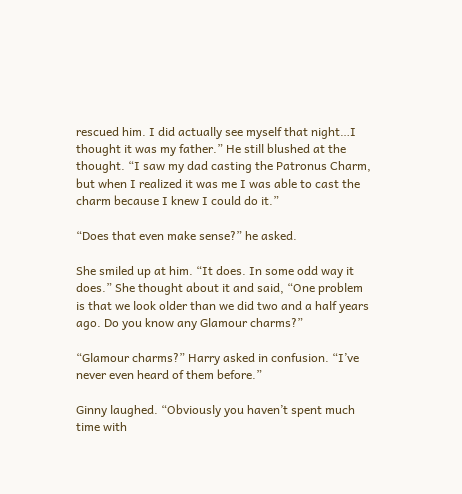rescued him. I did actually see myself that night…I thought it was my father.” He still blushed at the thought. “I saw my dad casting the Patronus Charm, but when I realized it was me I was able to cast the charm because I knew I could do it.”

“Does that even make sense?” he asked.

She smiled up at him. “It does. In some odd way it does.” She thought about it and said, “One problem is that we look older than we did two and a half years ago. Do you know any Glamour charms?”

“Glamour charms?” Harry asked in confusion. “I’ve never even heard of them before.”

Ginny laughed. “Obviously you haven’t spent much time with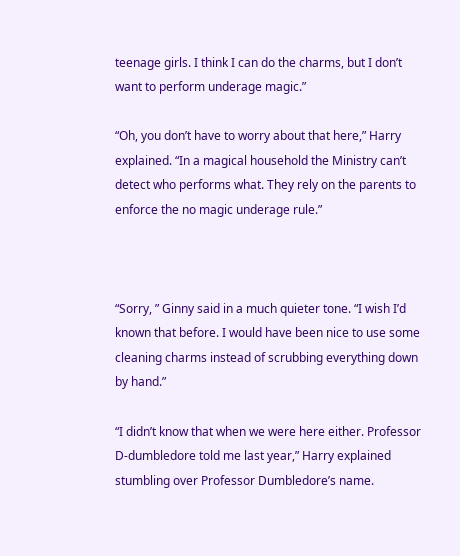teenage girls. I think I can do the charms, but I don’t want to perform underage magic.”

“Oh, you don’t have to worry about that here,” Harry explained. “In a magical household the Ministry can’t detect who performs what. They rely on the parents to enforce the no magic underage rule.”



“Sorry, ” Ginny said in a much quieter tone. “I wish I’d known that before. I would have been nice to use some cleaning charms instead of scrubbing everything down by hand.”

“I didn’t know that when we were here either. Professor D-dumbledore told me last year,” Harry explained stumbling over Professor Dumbledore’s name.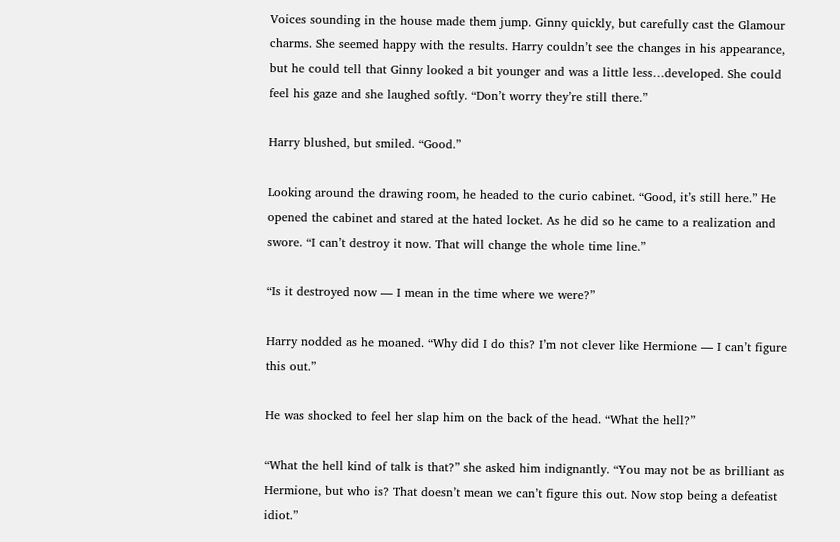Voices sounding in the house made them jump. Ginny quickly, but carefully cast the Glamour charms. She seemed happy with the results. Harry couldn’t see the changes in his appearance, but he could tell that Ginny looked a bit younger and was a little less…developed. She could feel his gaze and she laughed softly. “Don’t worry they’re still there.”

Harry blushed, but smiled. “Good.”

Looking around the drawing room, he headed to the curio cabinet. “Good, it’s still here.” He opened the cabinet and stared at the hated locket. As he did so he came to a realization and swore. “I can’t destroy it now. That will change the whole time line.”

“Is it destroyed now — I mean in the time where we were?”

Harry nodded as he moaned. “Why did I do this? I’m not clever like Hermione — I can’t figure this out.”

He was shocked to feel her slap him on the back of the head. “What the hell?”

“What the hell kind of talk is that?” she asked him indignantly. “You may not be as brilliant as Hermione, but who is? That doesn’t mean we can’t figure this out. Now stop being a defeatist idiot.”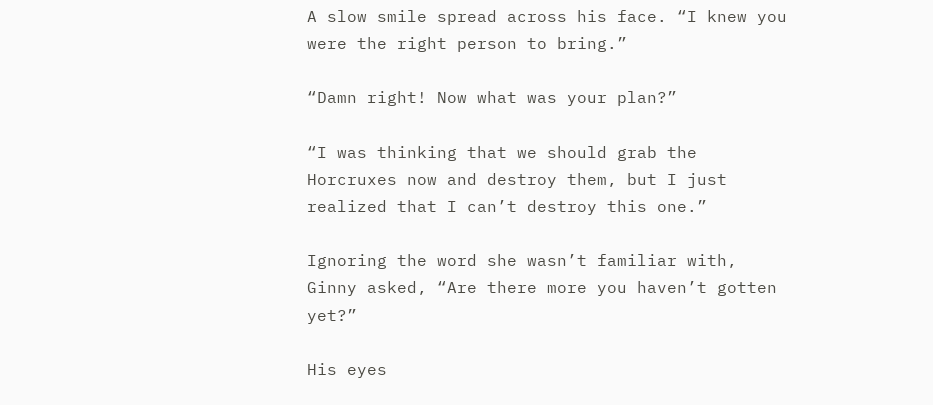A slow smile spread across his face. “I knew you were the right person to bring.”

“Damn right! Now what was your plan?”

“I was thinking that we should grab the Horcruxes now and destroy them, but I just realized that I can’t destroy this one.”

Ignoring the word she wasn’t familiar with, Ginny asked, “Are there more you haven’t gotten yet?”

His eyes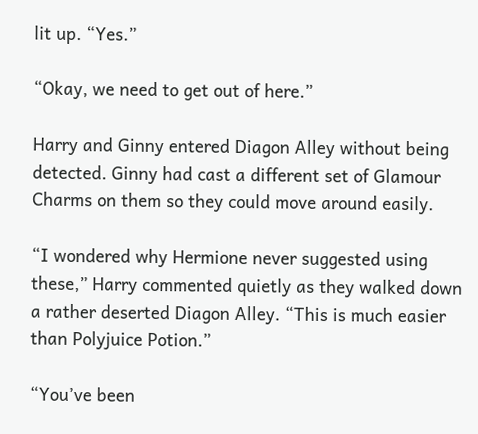lit up. “Yes.”

“Okay, we need to get out of here.”

Harry and Ginny entered Diagon Alley without being detected. Ginny had cast a different set of Glamour Charms on them so they could move around easily.

“I wondered why Hermione never suggested using these,” Harry commented quietly as they walked down a rather deserted Diagon Alley. “This is much easier than Polyjuice Potion.”

“You’ve been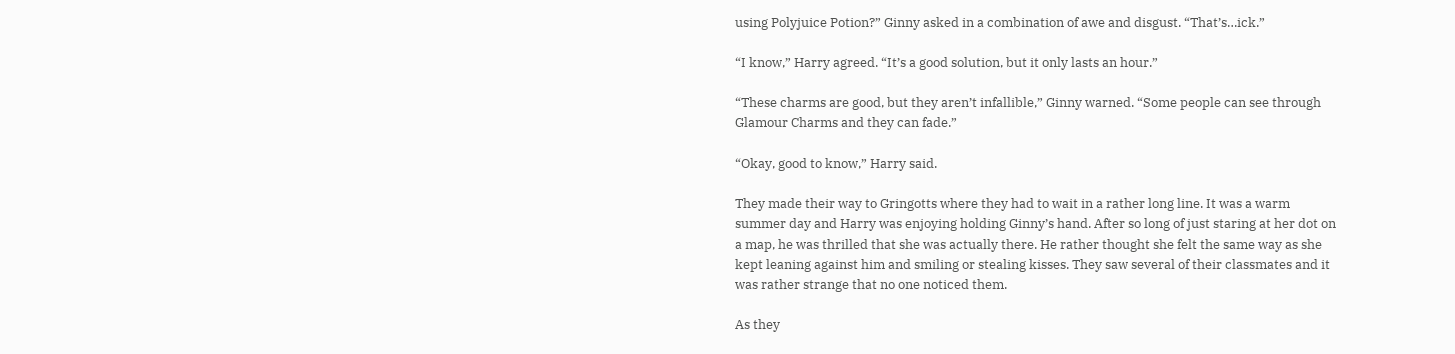using Polyjuice Potion?” Ginny asked in a combination of awe and disgust. “That’s…ick.”

“I know,” Harry agreed. “It’s a good solution, but it only lasts an hour.”

“These charms are good, but they aren’t infallible,” Ginny warned. “Some people can see through Glamour Charms and they can fade.”

“Okay, good to know,” Harry said.

They made their way to Gringotts where they had to wait in a rather long line. It was a warm summer day and Harry was enjoying holding Ginny’s hand. After so long of just staring at her dot on a map, he was thrilled that she was actually there. He rather thought she felt the same way as she kept leaning against him and smiling or stealing kisses. They saw several of their classmates and it was rather strange that no one noticed them.

As they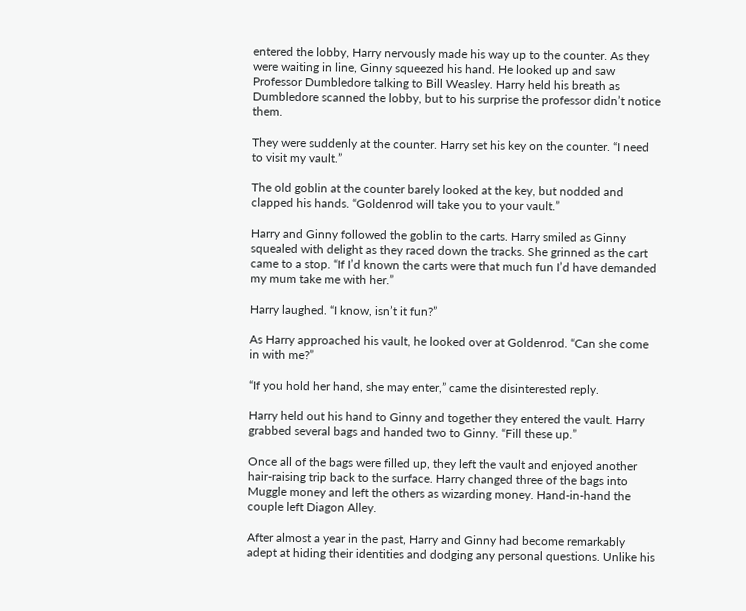entered the lobby, Harry nervously made his way up to the counter. As they were waiting in line, Ginny squeezed his hand. He looked up and saw Professor Dumbledore talking to Bill Weasley. Harry held his breath as Dumbledore scanned the lobby, but to his surprise the professor didn’t notice them.

They were suddenly at the counter. Harry set his key on the counter. “I need to visit my vault.”

The old goblin at the counter barely looked at the key, but nodded and clapped his hands. “Goldenrod will take you to your vault.”

Harry and Ginny followed the goblin to the carts. Harry smiled as Ginny squealed with delight as they raced down the tracks. She grinned as the cart came to a stop. “If I’d known the carts were that much fun I’d have demanded my mum take me with her.”

Harry laughed. “I know, isn’t it fun?”

As Harry approached his vault, he looked over at Goldenrod. “Can she come in with me?”

“If you hold her hand, she may enter,” came the disinterested reply.

Harry held out his hand to Ginny and together they entered the vault. Harry grabbed several bags and handed two to Ginny. “Fill these up.”

Once all of the bags were filled up, they left the vault and enjoyed another hair-raising trip back to the surface. Harry changed three of the bags into Muggle money and left the others as wizarding money. Hand-in-hand the couple left Diagon Alley.

After almost a year in the past, Harry and Ginny had become remarkably adept at hiding their identities and dodging any personal questions. Unlike his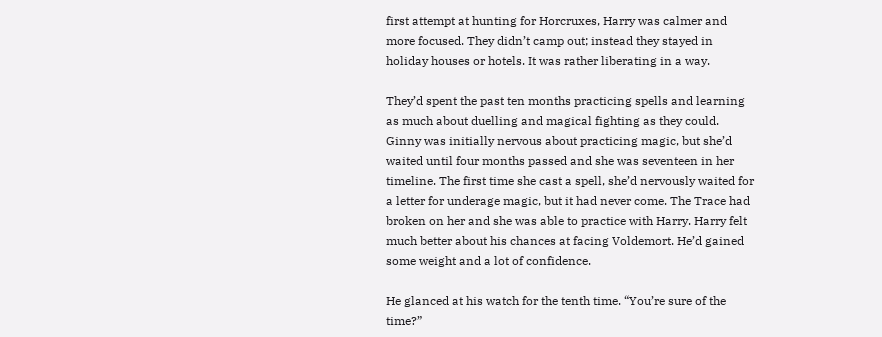first attempt at hunting for Horcruxes, Harry was calmer and more focused. They didn’t camp out; instead they stayed in holiday houses or hotels. It was rather liberating in a way.

They’d spent the past ten months practicing spells and learning as much about duelling and magical fighting as they could. Ginny was initially nervous about practicing magic, but she’d waited until four months passed and she was seventeen in her timeline. The first time she cast a spell, she’d nervously waited for a letter for underage magic, but it had never come. The Trace had broken on her and she was able to practice with Harry. Harry felt much better about his chances at facing Voldemort. He’d gained some weight and a lot of confidence.

He glanced at his watch for the tenth time. “You’re sure of the time?”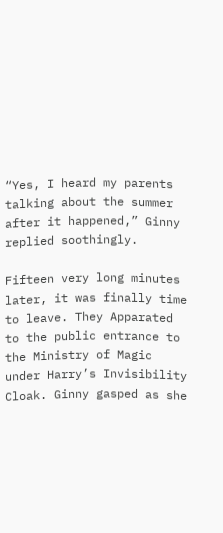“Yes, I heard my parents talking about the summer after it happened,” Ginny replied soothingly.

Fifteen very long minutes later, it was finally time to leave. They Apparated to the public entrance to the Ministry of Magic under Harry’s Invisibility Cloak. Ginny gasped as she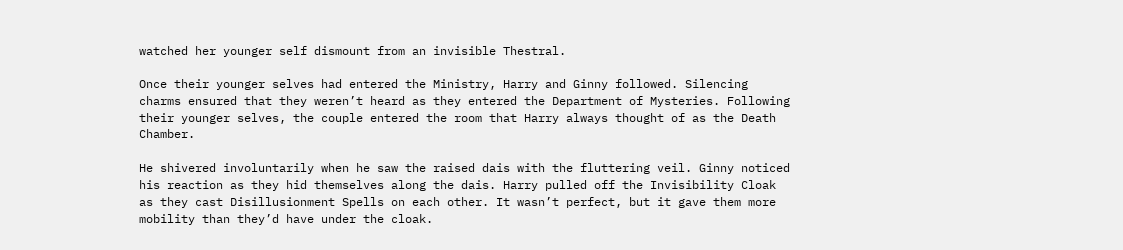watched her younger self dismount from an invisible Thestral.

Once their younger selves had entered the Ministry, Harry and Ginny followed. Silencing charms ensured that they weren’t heard as they entered the Department of Mysteries. Following their younger selves, the couple entered the room that Harry always thought of as the Death Chamber.

He shivered involuntarily when he saw the raised dais with the fluttering veil. Ginny noticed his reaction as they hid themselves along the dais. Harry pulled off the Invisibility Cloak as they cast Disillusionment Spells on each other. It wasn’t perfect, but it gave them more mobility than they’d have under the cloak.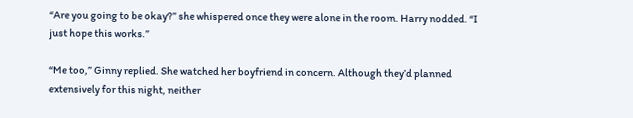“Are you going to be okay?” she whispered once they were alone in the room. Harry nodded. “I just hope this works.”

“Me too,” Ginny replied. She watched her boyfriend in concern. Although they’d planned extensively for this night, neither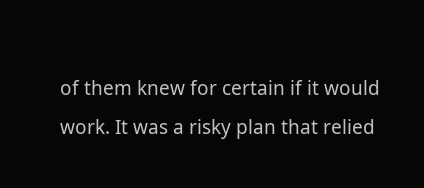of them knew for certain if it would work. It was a risky plan that relied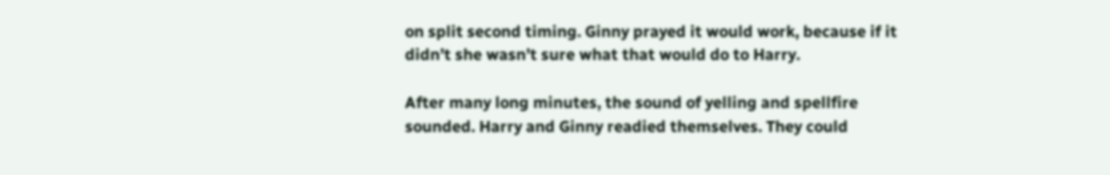on split second timing. Ginny prayed it would work, because if it didn’t she wasn’t sure what that would do to Harry.

After many long minutes, the sound of yelling and spellfire sounded. Harry and Ginny readied themselves. They could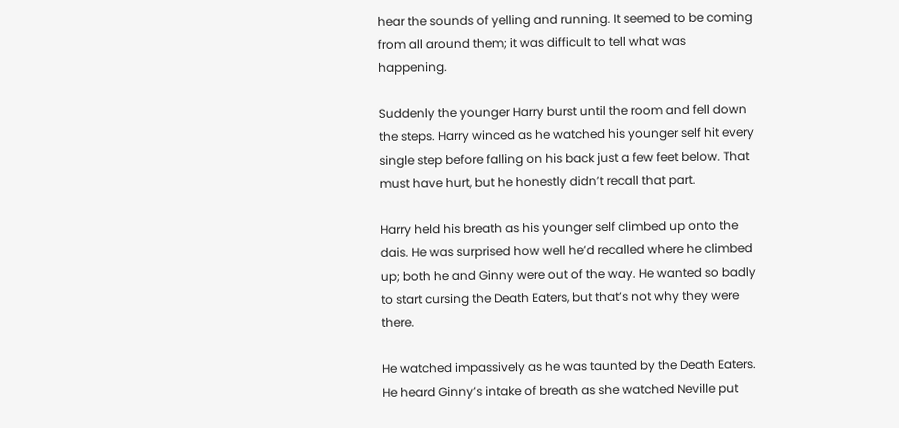hear the sounds of yelling and running. It seemed to be coming from all around them; it was difficult to tell what was happening.

Suddenly the younger Harry burst until the room and fell down the steps. Harry winced as he watched his younger self hit every single step before falling on his back just a few feet below. That must have hurt, but he honestly didn’t recall that part.

Harry held his breath as his younger self climbed up onto the dais. He was surprised how well he’d recalled where he climbed up; both he and Ginny were out of the way. He wanted so badly to start cursing the Death Eaters, but that’s not why they were there.

He watched impassively as he was taunted by the Death Eaters. He heard Ginny’s intake of breath as she watched Neville put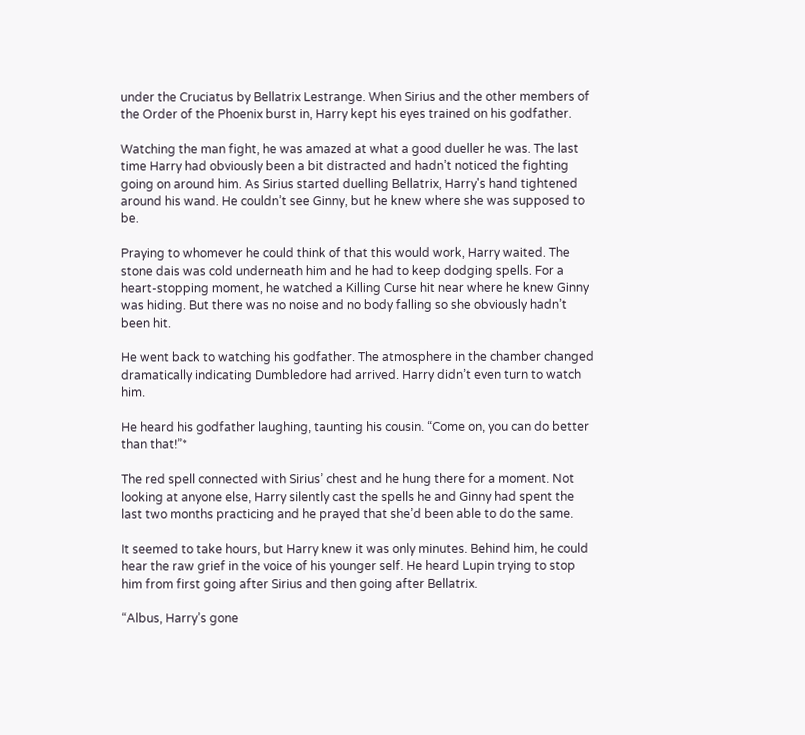under the Cruciatus by Bellatrix Lestrange. When Sirius and the other members of the Order of the Phoenix burst in, Harry kept his eyes trained on his godfather.

Watching the man fight, he was amazed at what a good dueller he was. The last time Harry had obviously been a bit distracted and hadn’t noticed the fighting going on around him. As Sirius started duelling Bellatrix, Harry's hand tightened around his wand. He couldn’t see Ginny, but he knew where she was supposed to be.

Praying to whomever he could think of that this would work, Harry waited. The stone dais was cold underneath him and he had to keep dodging spells. For a heart-stopping moment, he watched a Killing Curse hit near where he knew Ginny was hiding. But there was no noise and no body falling so she obviously hadn’t been hit.

He went back to watching his godfather. The atmosphere in the chamber changed dramatically indicating Dumbledore had arrived. Harry didn’t even turn to watch him.

He heard his godfather laughing, taunting his cousin. “Come on, you can do better than that!”*

The red spell connected with Sirius’ chest and he hung there for a moment. Not looking at anyone else, Harry silently cast the spells he and Ginny had spent the last two months practicing and he prayed that she’d been able to do the same.

It seemed to take hours, but Harry knew it was only minutes. Behind him, he could hear the raw grief in the voice of his younger self. He heard Lupin trying to stop him from first going after Sirius and then going after Bellatrix.

“Albus, Harry’s gone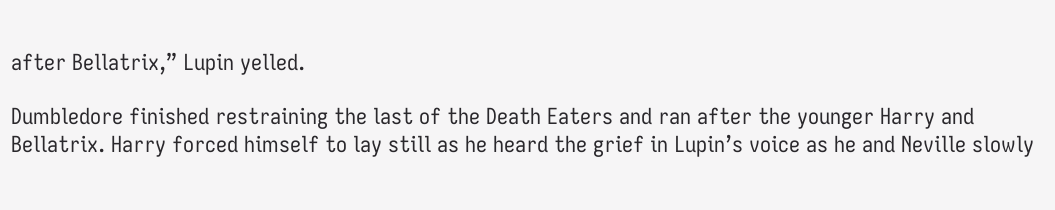after Bellatrix,” Lupin yelled.

Dumbledore finished restraining the last of the Death Eaters and ran after the younger Harry and Bellatrix. Harry forced himself to lay still as he heard the grief in Lupin’s voice as he and Neville slowly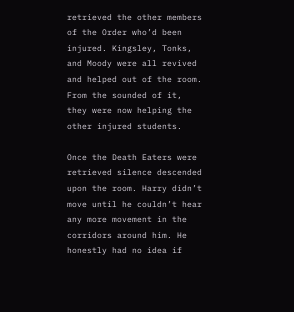retrieved the other members of the Order who’d been injured. Kingsley, Tonks, and Moody were all revived and helped out of the room. From the sounded of it, they were now helping the other injured students.

Once the Death Eaters were retrieved silence descended upon the room. Harry didn’t move until he couldn’t hear any more movement in the corridors around him. He honestly had no idea if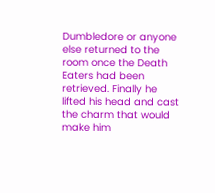Dumbledore or anyone else returned to the room once the Death Eaters had been retrieved. Finally he lifted his head and cast the charm that would make him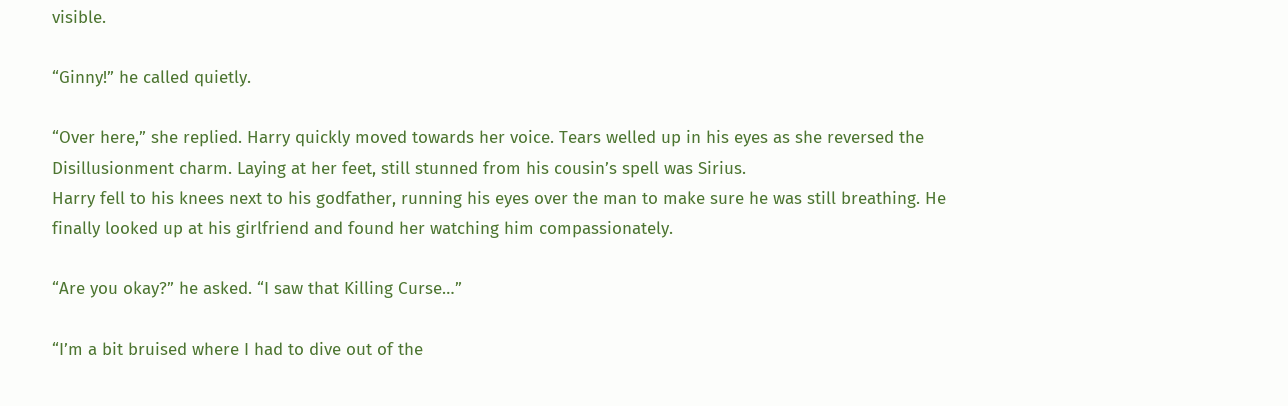visible.

“Ginny!” he called quietly.

“Over here,” she replied. Harry quickly moved towards her voice. Tears welled up in his eyes as she reversed the Disillusionment charm. Laying at her feet, still stunned from his cousin’s spell was Sirius.
Harry fell to his knees next to his godfather, running his eyes over the man to make sure he was still breathing. He finally looked up at his girlfriend and found her watching him compassionately.

“Are you okay?” he asked. “I saw that Killing Curse…”

“I’m a bit bruised where I had to dive out of the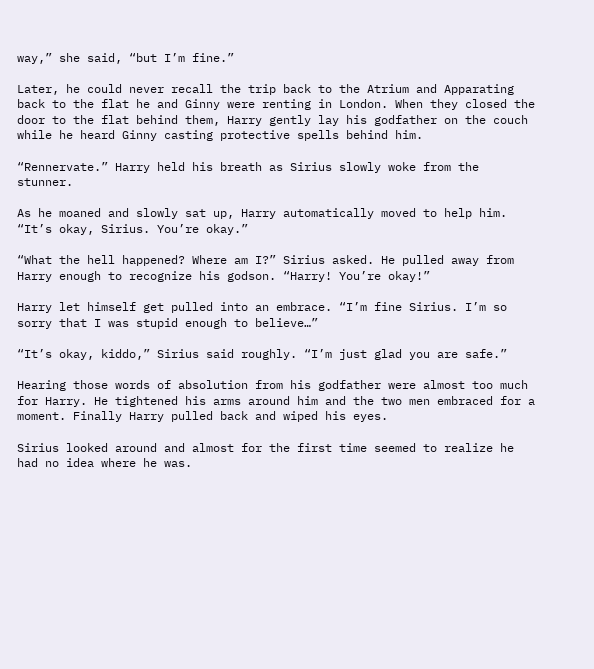way,” she said, “but I’m fine.”

Later, he could never recall the trip back to the Atrium and Apparating back to the flat he and Ginny were renting in London. When they closed the door to the flat behind them, Harry gently lay his godfather on the couch while he heard Ginny casting protective spells behind him.

“Rennervate.” Harry held his breath as Sirius slowly woke from the stunner.

As he moaned and slowly sat up, Harry automatically moved to help him. “It’s okay, Sirius. You’re okay.”

“What the hell happened? Where am I?” Sirius asked. He pulled away from Harry enough to recognize his godson. “Harry! You’re okay!”

Harry let himself get pulled into an embrace. “I’m fine Sirius. I’m so sorry that I was stupid enough to believe…”

“It’s okay, kiddo,” Sirius said roughly. “I’m just glad you are safe.”

Hearing those words of absolution from his godfather were almost too much for Harry. He tightened his arms around him and the two men embraced for a moment. Finally Harry pulled back and wiped his eyes.

Sirius looked around and almost for the first time seemed to realize he had no idea where he was.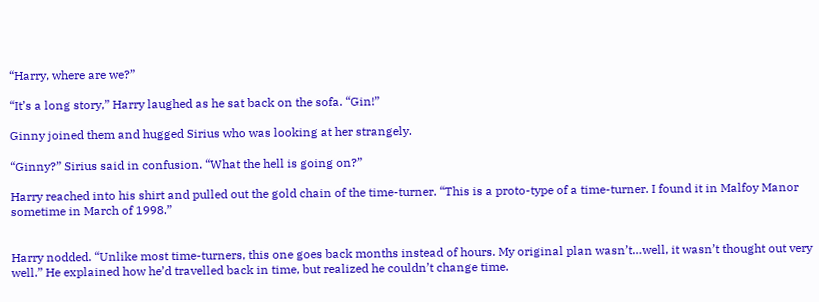“Harry, where are we?”

“It’s a long story,” Harry laughed as he sat back on the sofa. “Gin!”

Ginny joined them and hugged Sirius who was looking at her strangely.

“Ginny?” Sirius said in confusion. “What the hell is going on?”

Harry reached into his shirt and pulled out the gold chain of the time-turner. “This is a proto-type of a time-turner. I found it in Malfoy Manor sometime in March of 1998.”


Harry nodded. “Unlike most time-turners, this one goes back months instead of hours. My original plan wasn’t…well, it wasn’t thought out very well.” He explained how he’d travelled back in time, but realized he couldn’t change time.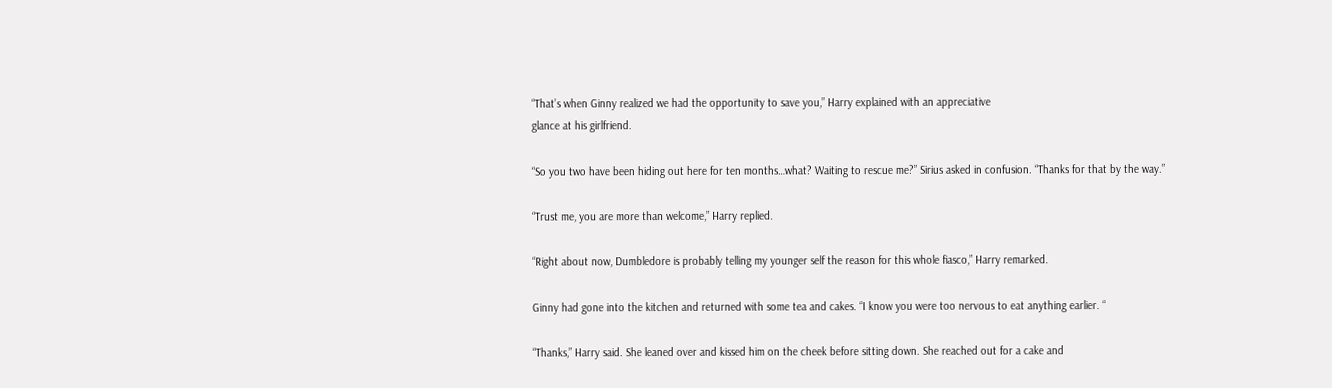“That’s when Ginny realized we had the opportunity to save you,” Harry explained with an appreciative
glance at his girlfriend.

“So you two have been hiding out here for ten months…what? Waiting to rescue me?” Sirius asked in confusion. “Thanks for that by the way.”

“Trust me, you are more than welcome,” Harry replied.

“Right about now, Dumbledore is probably telling my younger self the reason for this whole fiasco,” Harry remarked.

Ginny had gone into the kitchen and returned with some tea and cakes. “I know you were too nervous to eat anything earlier. “

“Thanks,” Harry said. She leaned over and kissed him on the cheek before sitting down. She reached out for a cake and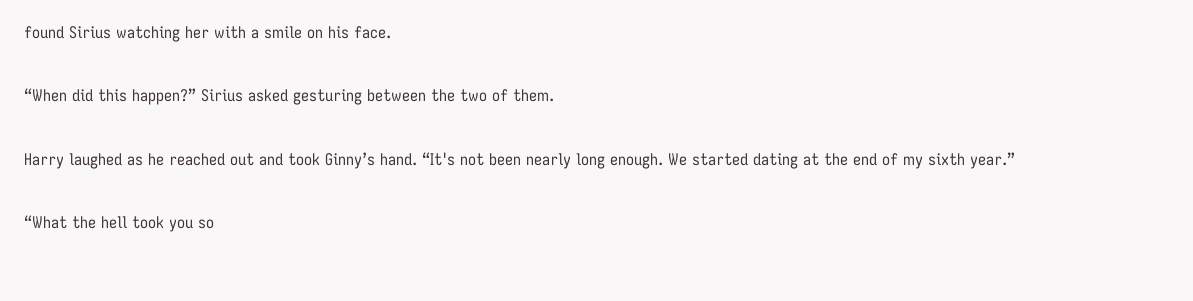found Sirius watching her with a smile on his face.

“When did this happen?” Sirius asked gesturing between the two of them.

Harry laughed as he reached out and took Ginny’s hand. “It's not been nearly long enough. We started dating at the end of my sixth year.”

“What the hell took you so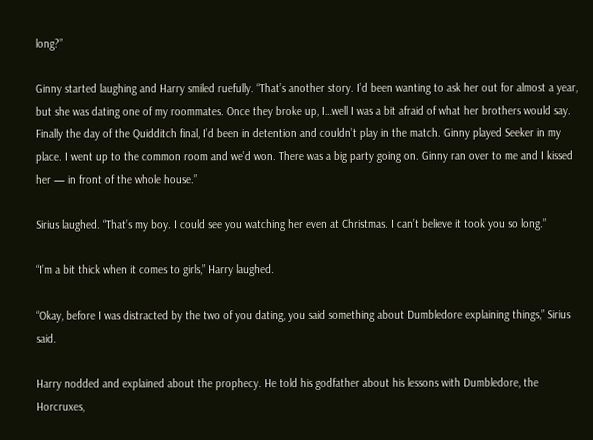long?”

Ginny started laughing and Harry smiled ruefully. “That’s another story. I’d been wanting to ask her out for almost a year, but she was dating one of my roommates. Once they broke up, I…well I was a bit afraid of what her brothers would say. Finally the day of the Quidditch final, I’d been in detention and couldn’t play in the match. Ginny played Seeker in my place. I went up to the common room and we’d won. There was a big party going on. Ginny ran over to me and I kissed her — in front of the whole house.”

Sirius laughed. “That’s my boy. I could see you watching her even at Christmas. I can’t believe it took you so long.”

“I’m a bit thick when it comes to girls,” Harry laughed.

“Okay, before I was distracted by the two of you dating, you said something about Dumbledore explaining things,” Sirius said.

Harry nodded and explained about the prophecy. He told his godfather about his lessons with Dumbledore, the Horcruxes,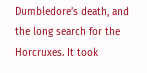Dumbledore’s death, and the long search for the Horcruxes. It took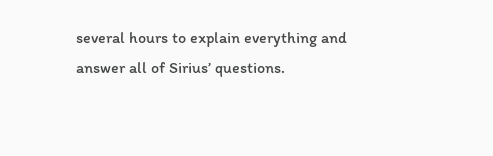several hours to explain everything and answer all of Sirius’ questions.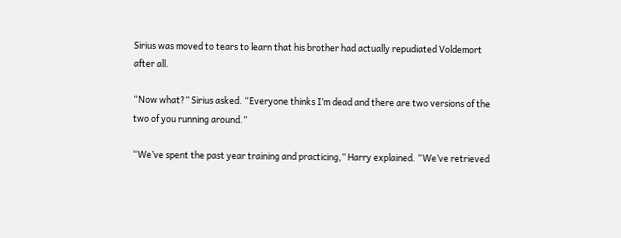Sirius was moved to tears to learn that his brother had actually repudiated Voldemort after all.

“Now what?” Sirius asked. “Everyone thinks I’m dead and there are two versions of the two of you running around.”

“We’ve spent the past year training and practicing,” Harry explained. “We’ve retrieved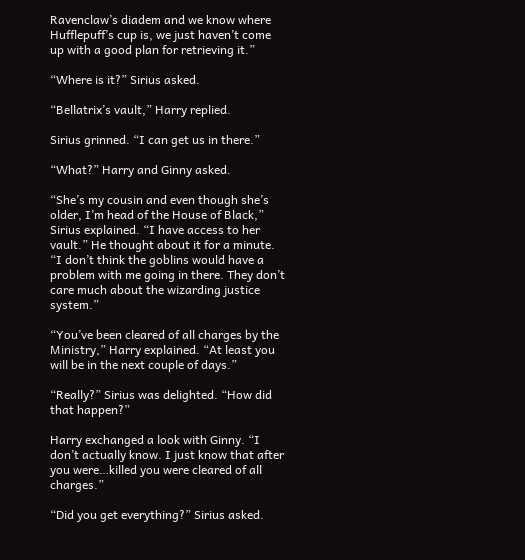Ravenclaw’s diadem and we know where Hufflepuff’s cup is, we just haven’t come up with a good plan for retrieving it.”

“Where is it?” Sirius asked.

“Bellatrix’s vault,” Harry replied.

Sirius grinned. “I can get us in there.”

“What?” Harry and Ginny asked.

“She’s my cousin and even though she’s older, I’m head of the House of Black,” Sirius explained. “I have access to her vault.” He thought about it for a minute. “I don’t think the goblins would have a problem with me going in there. They don’t care much about the wizarding justice system.”

“You’ve been cleared of all charges by the Ministry,” Harry explained. “At least you will be in the next couple of days.”

“Really?” Sirius was delighted. “How did that happen?”

Harry exchanged a look with Ginny. “I don’t actually know. I just know that after you were…killed you were cleared of all charges.”

“Did you get everything?” Sirius asked.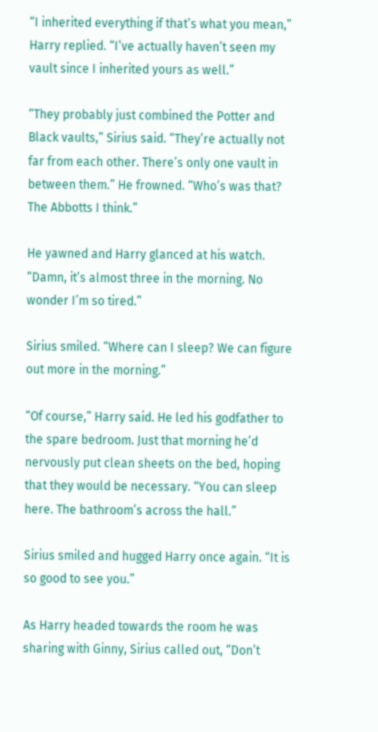“I inherited everything if that’s what you mean,” Harry replied. “I’ve actually haven’t seen my vault since I inherited yours as well.”

“They probably just combined the Potter and Black vaults,” Sirius said. “They’re actually not far from each other. There’s only one vault in between them.” He frowned. “Who’s was that? The Abbotts I think.”

He yawned and Harry glanced at his watch. “Damn, it’s almost three in the morning. No wonder I’m so tired.”

Sirius smiled. “Where can I sleep? We can figure out more in the morning.”

“Of course,” Harry said. He led his godfather to the spare bedroom. Just that morning he’d nervously put clean sheets on the bed, hoping that they would be necessary. “You can sleep here. The bathroom’s across the hall.”

Sirius smiled and hugged Harry once again. “It is so good to see you.”

As Harry headed towards the room he was sharing with Ginny, Sirius called out, “Don’t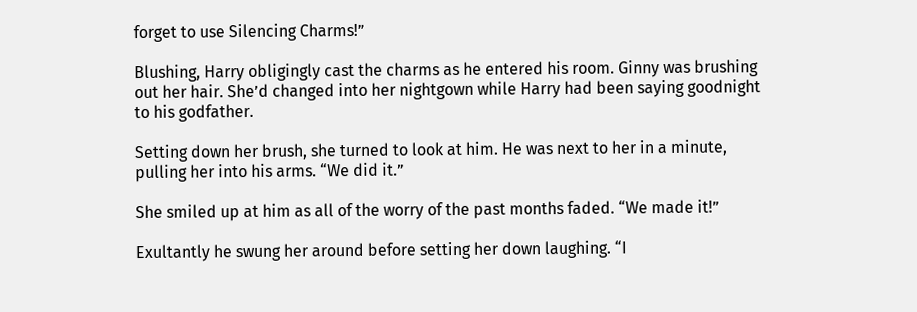forget to use Silencing Charms!”

Blushing, Harry obligingly cast the charms as he entered his room. Ginny was brushing out her hair. She’d changed into her nightgown while Harry had been saying goodnight to his godfather.

Setting down her brush, she turned to look at him. He was next to her in a minute, pulling her into his arms. “We did it.”

She smiled up at him as all of the worry of the past months faded. “We made it!”

Exultantly he swung her around before setting her down laughing. “I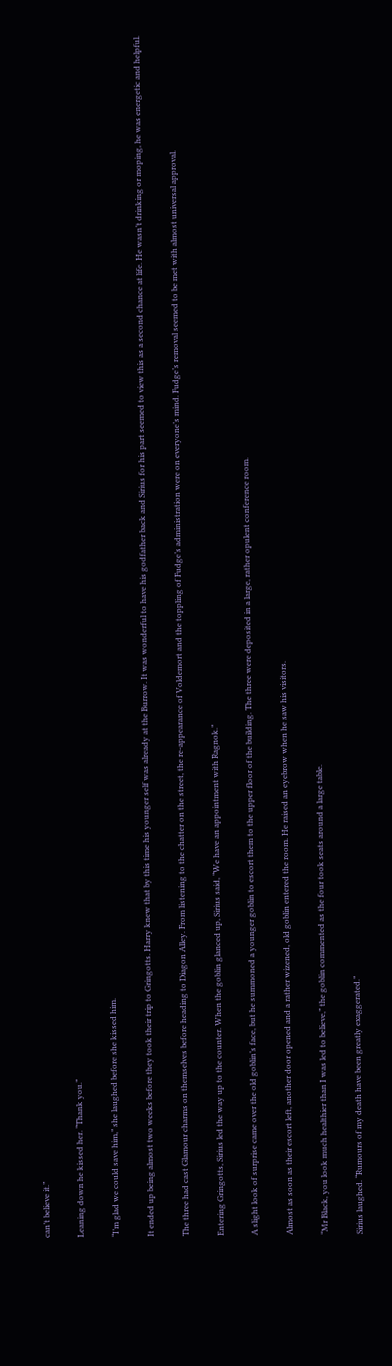can’t believe it.”

Leaning down he kissed her. “Thank you.”

“I’m glad we could save him,” she laughed before she kissed him.

It ended up being almost two weeks before they took their trip to Gringotts. Harry knew that by this time his younger self was already at the Burrow. It was wonderful to have his godfather back and Sirius for his part seemed to view this as a second chance at life. He wasn’t drinking or moping, he was energetic and helpful.

The three had cast Glamour charms on themselves before heading to Diagon Alley. From listening to the chatter on the street, the re-appearance of Voldemort and the toppling of Fudge’s administration were on everyone’s mind. Fudge’s removal seemed to be met with almost universal approval.

Entering Gringotts, Sirius led the way up to the counter. When the goblin glanced up, Sirius said, “We have an appointment with Ragnok.”

A slight look of surprise came over the old goblin’s face, but he summoned a younger goblin to escort them to the upper floor of the building. The three were deposited in a large, rather opulent conference room.

Almost as soon as their escort left, another door opened and a rather wizened, old goblin entered the room. He raised an eyebrow when he saw his visitors.

“Mr Black, you look much healthier than I was led to believe,” the goblin commented as the four took seats around a large table.

Sirius laughed. “Rumours of my death have been greatly exaggerated.”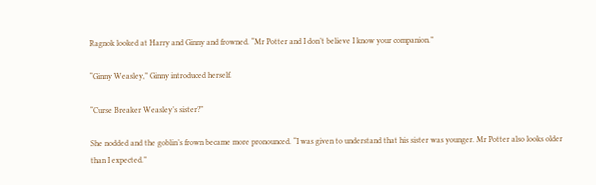Ragnok looked at Harry and Ginny and frowned. “Mr Potter and I don’t believe I know your companion.”

“Ginny Weasley,” Ginny introduced herself.

“Curse Breaker Weasley’s sister?”

She nodded and the goblin’s frown became more pronounced. “I was given to understand that his sister was younger. Mr Potter also looks older than I expected.”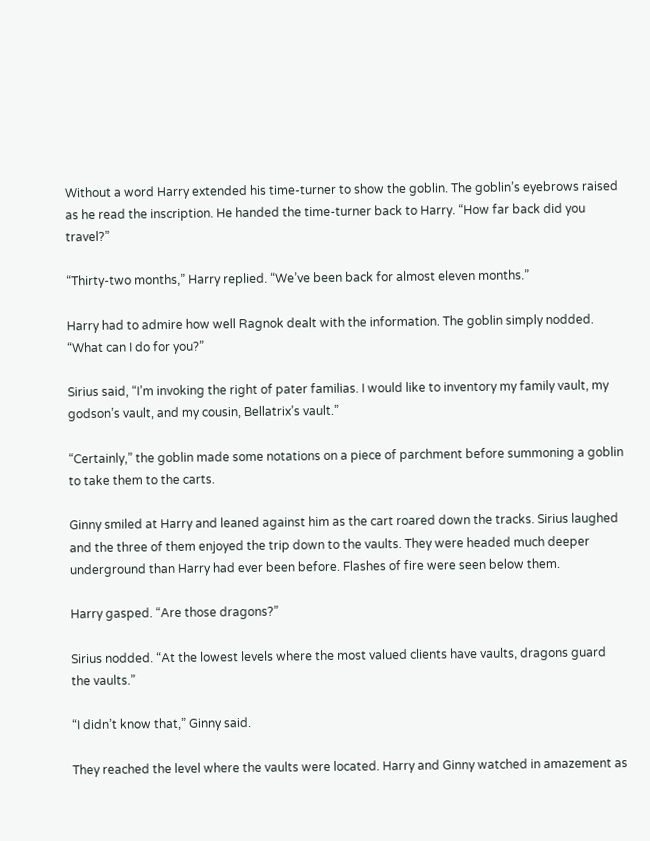Without a word Harry extended his time-turner to show the goblin. The goblin’s eyebrows raised as he read the inscription. He handed the time-turner back to Harry. “How far back did you travel?”

“Thirty-two months,” Harry replied. “We’ve been back for almost eleven months.”

Harry had to admire how well Ragnok dealt with the information. The goblin simply nodded. “What can I do for you?”

Sirius said, “I’m invoking the right of pater familias. I would like to inventory my family vault, my godson’s vault, and my cousin, Bellatrix’s vault.”

“Certainly,” the goblin made some notations on a piece of parchment before summoning a goblin to take them to the carts.

Ginny smiled at Harry and leaned against him as the cart roared down the tracks. Sirius laughed and the three of them enjoyed the trip down to the vaults. They were headed much deeper underground than Harry had ever been before. Flashes of fire were seen below them.

Harry gasped. “Are those dragons?”

Sirius nodded. “At the lowest levels where the most valued clients have vaults, dragons guard the vaults.”

“I didn’t know that,” Ginny said.

They reached the level where the vaults were located. Harry and Ginny watched in amazement as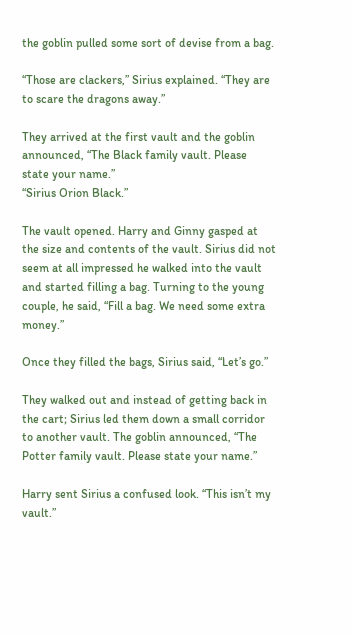the goblin pulled some sort of devise from a bag.

“Those are clackers,” Sirius explained. “They are to scare the dragons away.”

They arrived at the first vault and the goblin announced, “The Black family vault. Please state your name.”
“Sirius Orion Black.”

The vault opened. Harry and Ginny gasped at the size and contents of the vault. Sirius did not seem at all impressed he walked into the vault and started filling a bag. Turning to the young couple, he said, “Fill a bag. We need some extra money.”

Once they filled the bags, Sirius said, “Let’s go.”

They walked out and instead of getting back in the cart; Sirius led them down a small corridor to another vault. The goblin announced, “The Potter family vault. Please state your name.”

Harry sent Sirius a confused look. “This isn’t my vault.”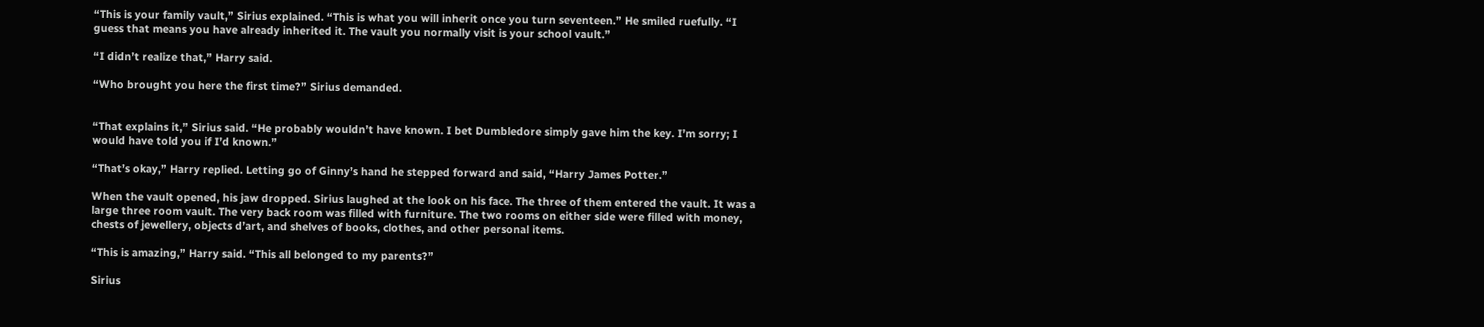“This is your family vault,” Sirius explained. “This is what you will inherit once you turn seventeen.” He smiled ruefully. “I guess that means you have already inherited it. The vault you normally visit is your school vault.”

“I didn’t realize that,” Harry said.

“Who brought you here the first time?” Sirius demanded.


“That explains it,” Sirius said. “He probably wouldn’t have known. I bet Dumbledore simply gave him the key. I’m sorry; I would have told you if I’d known.”

“That’s okay,” Harry replied. Letting go of Ginny’s hand he stepped forward and said, “Harry James Potter.”

When the vault opened, his jaw dropped. Sirius laughed at the look on his face. The three of them entered the vault. It was a large three room vault. The very back room was filled with furniture. The two rooms on either side were filled with money, chests of jewellery, objects d’art, and shelves of books, clothes, and other personal items.

“This is amazing,” Harry said. “This all belonged to my parents?”

Sirius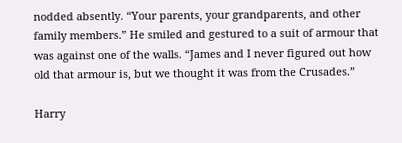nodded absently. “Your parents, your grandparents, and other family members.” He smiled and gestured to a suit of armour that was against one of the walls. “James and I never figured out how old that armour is, but we thought it was from the Crusades.”

Harry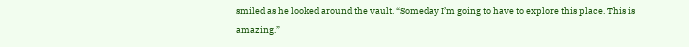smiled as he looked around the vault. “Someday I’m going to have to explore this place. This is amazing.”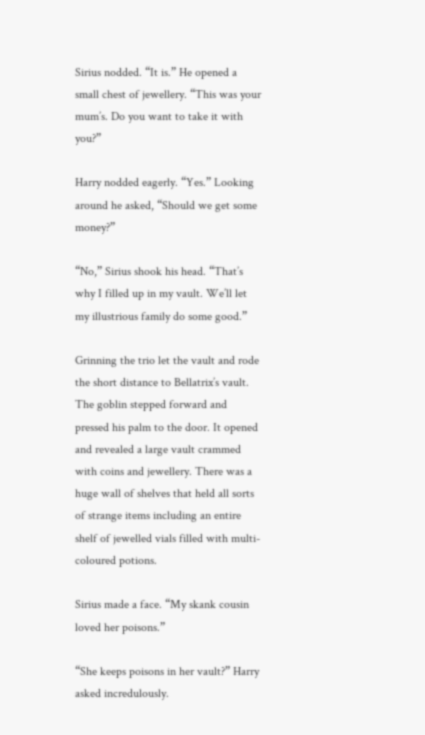Sirius nodded. “It is.” He opened a small chest of jewellery. “This was your mum’s. Do you want to take it with you?”

Harry nodded eagerly. “Yes.” Looking around he asked, “Should we get some money?”

“No,” Sirius shook his head. “That’s why I filled up in my vault. We’ll let my illustrious family do some good.”

Grinning the trio let the vault and rode the short distance to Bellatrix’s vault. The goblin stepped forward and pressed his palm to the door. It opened and revealed a large vault crammed with coins and jewellery. There was a huge wall of shelves that held all sorts of strange items including an entire shelf of jewelled vials filled with multi-coloured potions.

Sirius made a face. “My skank cousin loved her poisons.”

“She keeps poisons in her vault?” Harry asked incredulously.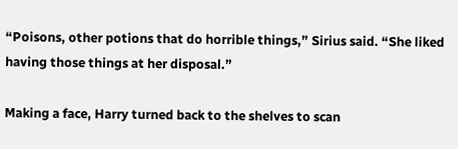“Poisons, other potions that do horrible things,” Sirius said. “She liked having those things at her disposal.”

Making a face, Harry turned back to the shelves to scan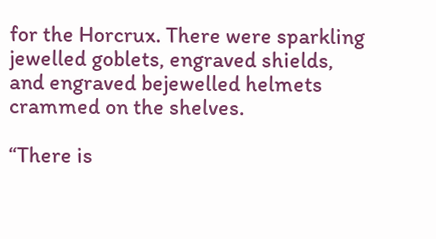for the Horcrux. There were sparkling jewelled goblets, engraved shields, and engraved bejewelled helmets crammed on the shelves.

“There is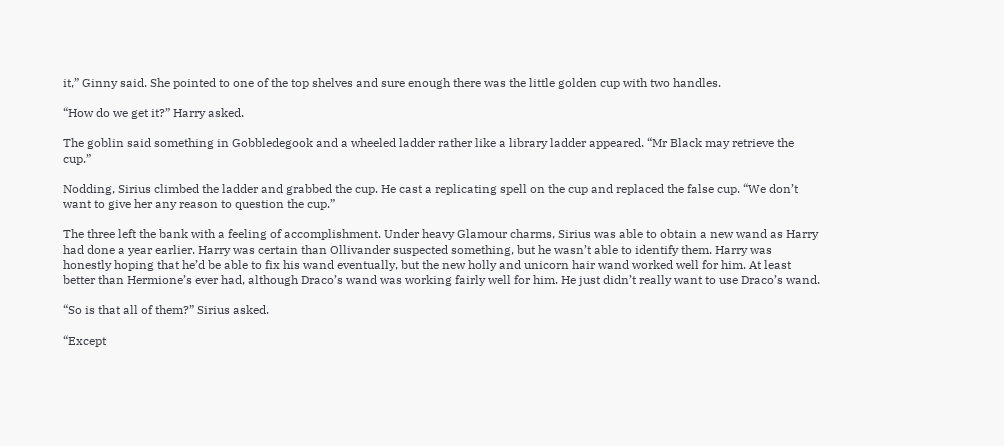it,” Ginny said. She pointed to one of the top shelves and sure enough there was the little golden cup with two handles.

“How do we get it?” Harry asked.

The goblin said something in Gobbledegook and a wheeled ladder rather like a library ladder appeared. “Mr Black may retrieve the cup.”

Nodding, Sirius climbed the ladder and grabbed the cup. He cast a replicating spell on the cup and replaced the false cup. “We don’t want to give her any reason to question the cup.”

The three left the bank with a feeling of accomplishment. Under heavy Glamour charms, Sirius was able to obtain a new wand as Harry had done a year earlier. Harry was certain than Ollivander suspected something, but he wasn’t able to identify them. Harry was honestly hoping that he’d be able to fix his wand eventually, but the new holly and unicorn hair wand worked well for him. At least better than Hermione’s ever had, although Draco’s wand was working fairly well for him. He just didn’t really want to use Draco’s wand.

“So is that all of them?” Sirius asked.

“Except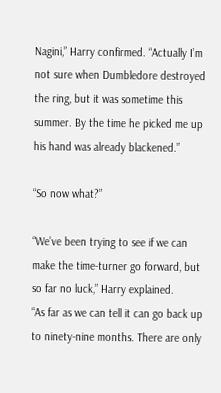Nagini,” Harry confirmed. “Actually I’m not sure when Dumbledore destroyed the ring, but it was sometime this summer. By the time he picked me up his hand was already blackened.”

“So now what?”

“We’ve been trying to see if we can make the time-turner go forward, but so far no luck,” Harry explained.
“As far as we can tell it can go back up to ninety-nine months. There are only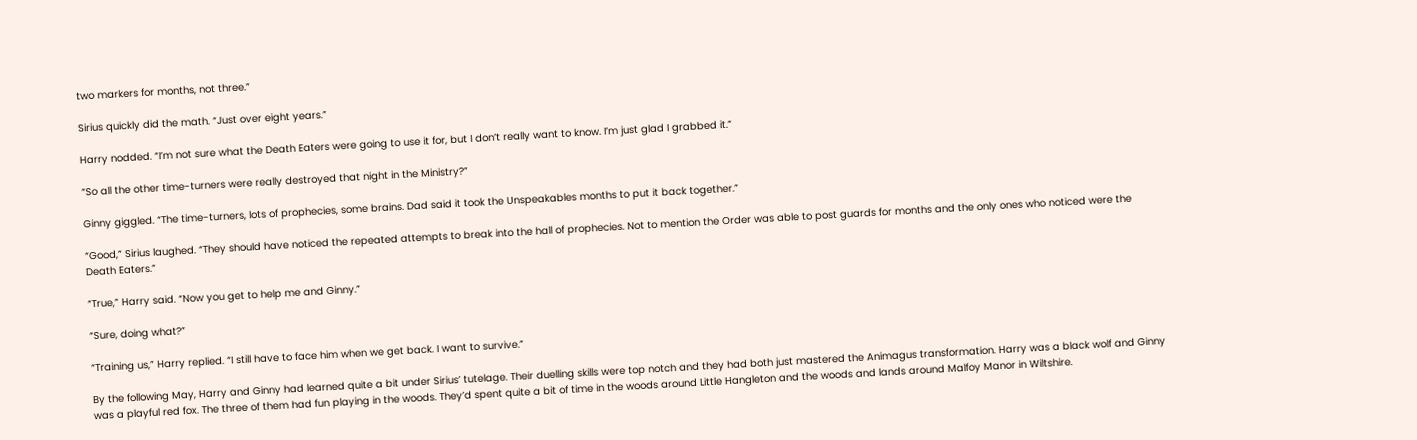two markers for months, not three.”

Sirius quickly did the math. “Just over eight years.”

Harry nodded. “I’m not sure what the Death Eaters were going to use it for, but I don’t really want to know. I’m just glad I grabbed it.”

“So all the other time-turners were really destroyed that night in the Ministry?”

Ginny giggled. “The time-turners, lots of prophecies, some brains. Dad said it took the Unspeakables months to put it back together.”

“Good,” Sirius laughed. “They should have noticed the repeated attempts to break into the hall of prophecies. Not to mention the Order was able to post guards for months and the only ones who noticed were the Death Eaters.”

“True,” Harry said. “Now you get to help me and Ginny.”

“Sure, doing what?”

“Training us,” Harry replied. “I still have to face him when we get back. I want to survive.”

By the following May, Harry and Ginny had learned quite a bit under Sirius’ tutelage. Their duelling skills were top notch and they had both just mastered the Animagus transformation. Harry was a black wolf and Ginny was a playful red fox. The three of them had fun playing in the woods. They’d spent quite a bit of time in the woods around Little Hangleton and the woods and lands around Malfoy Manor in Wiltshire.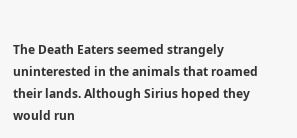The Death Eaters seemed strangely uninterested in the animals that roamed their lands. Although Sirius hoped they would run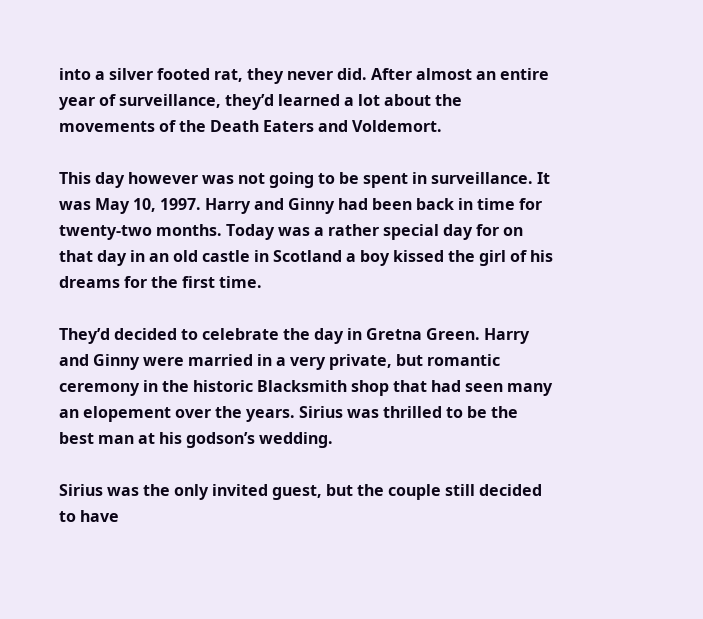into a silver footed rat, they never did. After almost an entire year of surveillance, they’d learned a lot about the movements of the Death Eaters and Voldemort.

This day however was not going to be spent in surveillance. It was May 10, 1997. Harry and Ginny had been back in time for twenty-two months. Today was a rather special day for on that day in an old castle in Scotland a boy kissed the girl of his dreams for the first time.

They’d decided to celebrate the day in Gretna Green. Harry and Ginny were married in a very private, but romantic ceremony in the historic Blacksmith shop that had seen many an elopement over the years. Sirius was thrilled to be the best man at his godson’s wedding.

Sirius was the only invited guest, but the couple still decided to have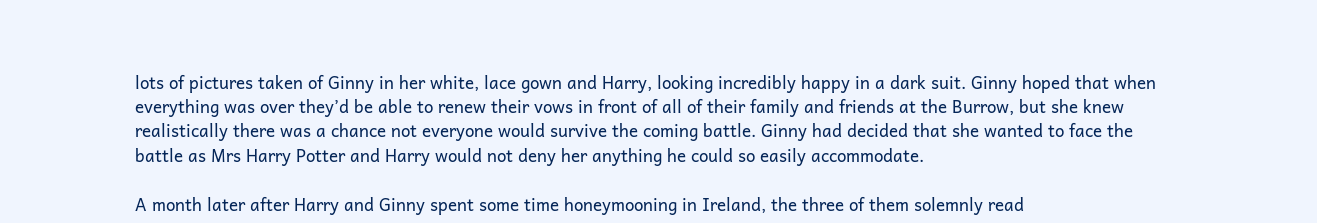lots of pictures taken of Ginny in her white, lace gown and Harry, looking incredibly happy in a dark suit. Ginny hoped that when everything was over they’d be able to renew their vows in front of all of their family and friends at the Burrow, but she knew realistically there was a chance not everyone would survive the coming battle. Ginny had decided that she wanted to face the battle as Mrs Harry Potter and Harry would not deny her anything he could so easily accommodate.

A month later after Harry and Ginny spent some time honeymooning in Ireland, the three of them solemnly read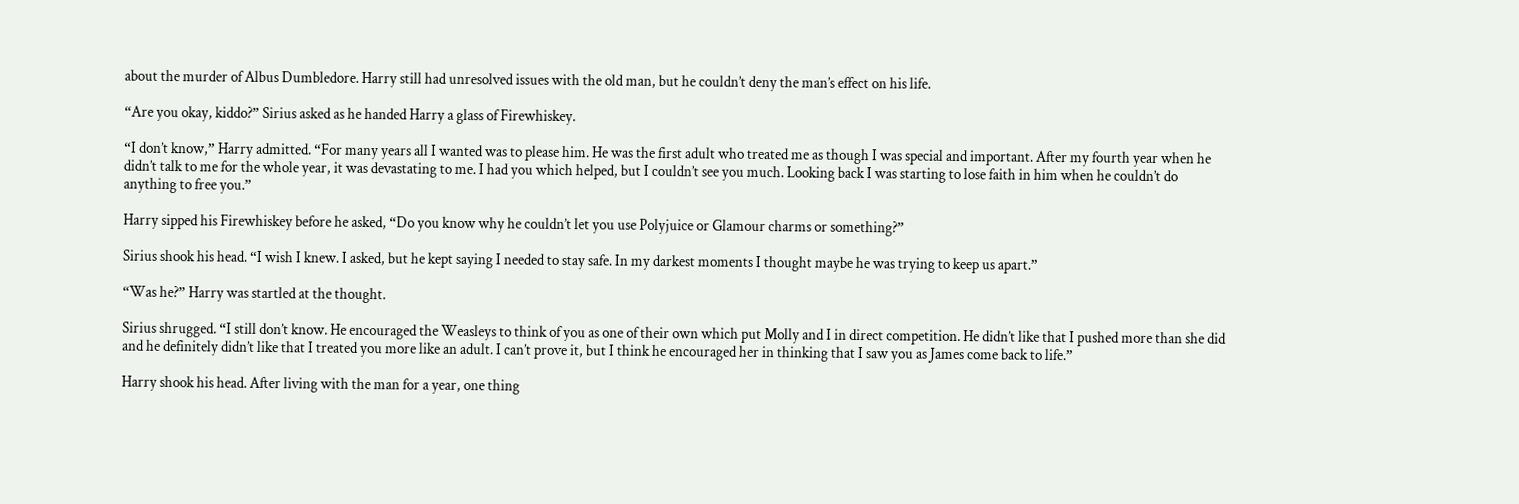about the murder of Albus Dumbledore. Harry still had unresolved issues with the old man, but he couldn’t deny the man’s effect on his life.

“Are you okay, kiddo?” Sirius asked as he handed Harry a glass of Firewhiskey.

“I don’t know,” Harry admitted. “For many years all I wanted was to please him. He was the first adult who treated me as though I was special and important. After my fourth year when he didn’t talk to me for the whole year, it was devastating to me. I had you which helped, but I couldn’t see you much. Looking back I was starting to lose faith in him when he couldn’t do anything to free you.”

Harry sipped his Firewhiskey before he asked, “Do you know why he couldn’t let you use Polyjuice or Glamour charms or something?”

Sirius shook his head. “I wish I knew. I asked, but he kept saying I needed to stay safe. In my darkest moments I thought maybe he was trying to keep us apart.”

“Was he?” Harry was startled at the thought.

Sirius shrugged. “I still don’t know. He encouraged the Weasleys to think of you as one of their own which put Molly and I in direct competition. He didn’t like that I pushed more than she did and he definitely didn’t like that I treated you more like an adult. I can’t prove it, but I think he encouraged her in thinking that I saw you as James come back to life.”

Harry shook his head. After living with the man for a year, one thing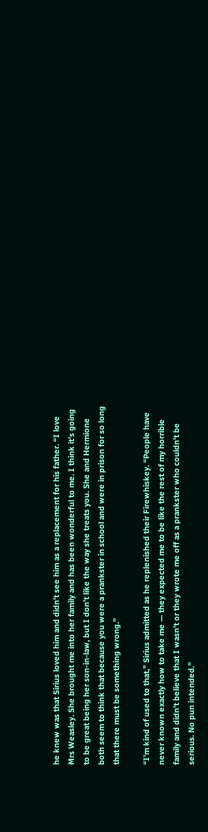he knew was that Sirius loved him and didn’t see him as a replacement for his father. “I love Mrs Weasley. She brought me into her family and has been wonderful to me. I think it’s going to be great being her son-in-law, but I don’t like the way she treats you. She and Hermione both seem to think that because you were a prankster in school and were in prison for so long that there must be something wrong.”

“I’m kind of used to that,” Sirius admitted as he replenished their Firewhiskey. “People have never known exactly how to take me — they expected me to be like the rest of my horrible family and didn’t believe that I wasn’t or they wrote me off as a prankster who couldn’t be serious. No pun intended.”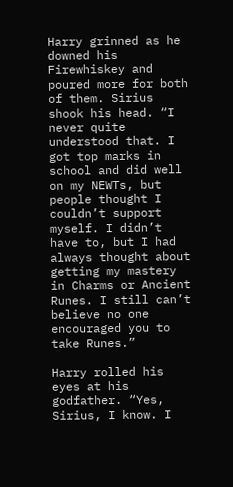Harry grinned as he downed his Firewhiskey and poured more for both of them. Sirius shook his head. “I never quite understood that. I got top marks in school and did well on my NEWTs, but people thought I couldn’t support myself. I didn’t have to, but I had always thought about getting my mastery in Charms or Ancient Runes. I still can’t believe no one encouraged you to take Runes.”

Harry rolled his eyes at his godfather. “Yes, Sirius, I know. I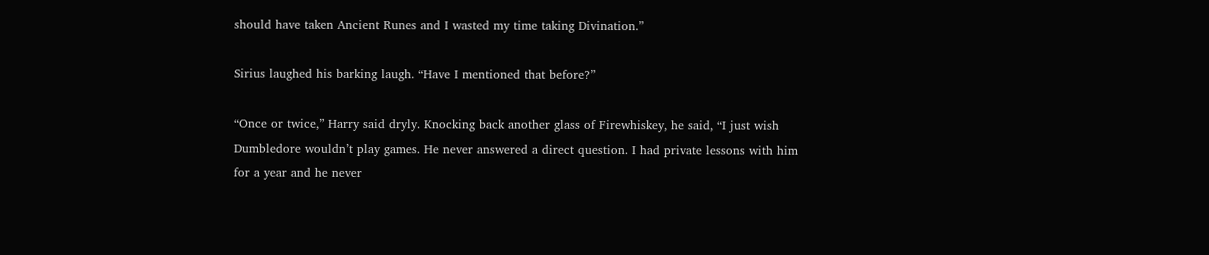should have taken Ancient Runes and I wasted my time taking Divination.”

Sirius laughed his barking laugh. “Have I mentioned that before?”

“Once or twice,” Harry said dryly. Knocking back another glass of Firewhiskey, he said, “I just wish Dumbledore wouldn’t play games. He never answered a direct question. I had private lessons with him for a year and he never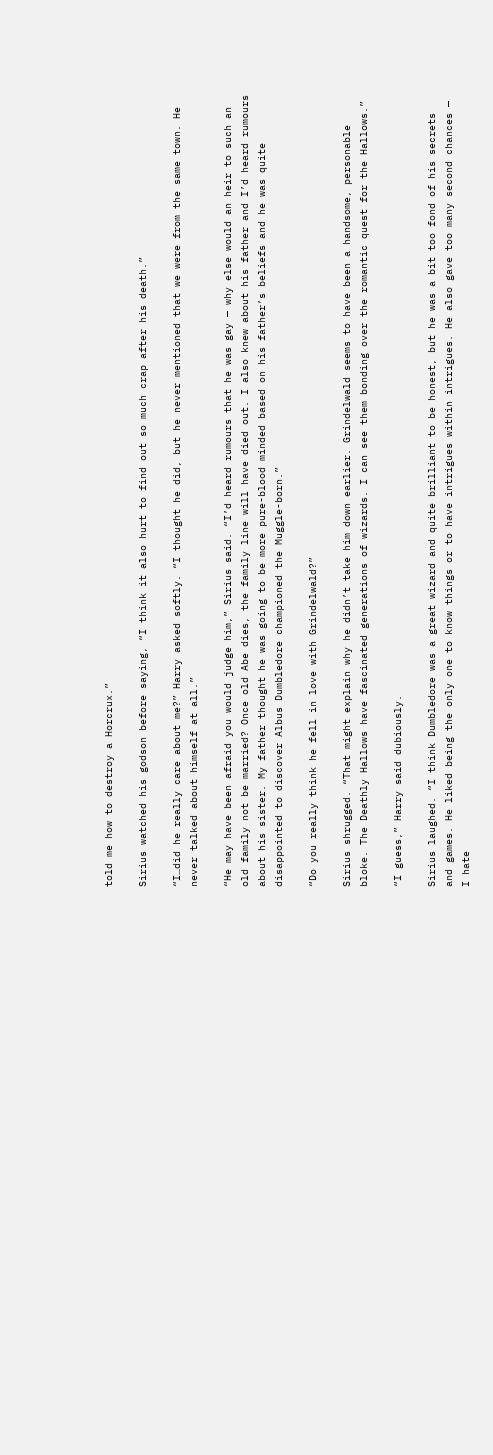told me how to destroy a Horcrux.”

Sirius watched his godson before saying, “I think it also hurt to find out so much crap after his death.”

“I…did he really care about me?” Harry asked softly. “I thought he did, but he never mentioned that we were from the same town. He never talked about himself at all.”

“He may have been afraid you would judge him,” Sirius said. “I’d heard rumours that he was gay — why else would an heir to such an old family not be married? Once old Abe dies, the family line will have died out. I also knew about his father and I’d heard rumours about his sister. My father thought he was going to be more pure-blood minded based on his father’s beliefs and he was quite disappointed to discover Albus Dumbledore championed the Muggle-born.”

“Do you really think he fell in love with Grindelwald?”

Sirius shrugged. “That might explain why he didn’t take him down earlier. Grindelwald seems to have been a handsome, personable bloke. The Deathly Hallows have fascinated generations of wizards. I can see them bonding over the romantic quest for the Hallows.”

“I guess,” Harry said dubiously.

Sirius laughed. “I think Dumbledore was a great wizard and quite brilliant to be honest, but he was a bit too fond of his secrets and games. He liked being the only one to know things or to have intrigues within intrigues. He also gave too many second chances — I hate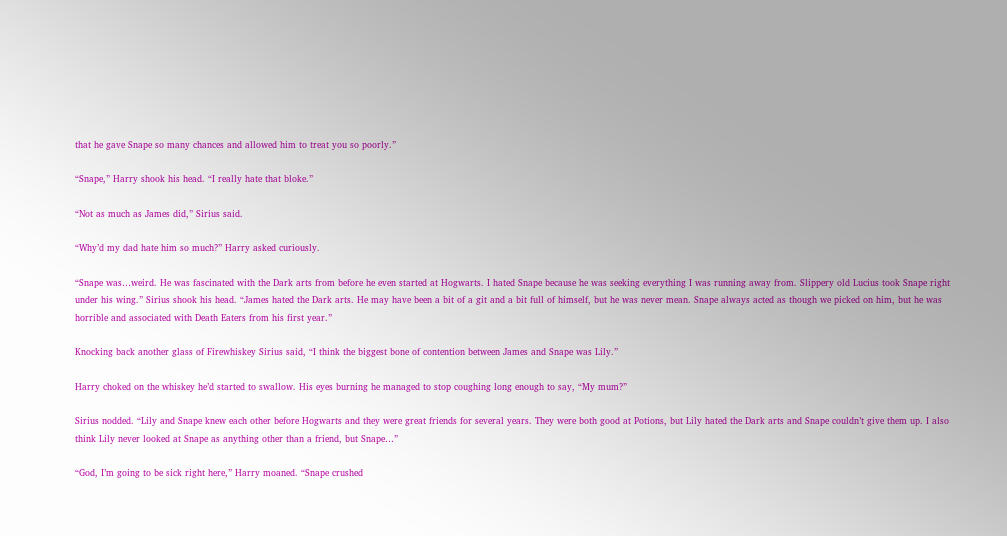that he gave Snape so many chances and allowed him to treat you so poorly.”

“Snape,” Harry shook his head. “I really hate that bloke.”

“Not as much as James did,” Sirius said.

“Why’d my dad hate him so much?” Harry asked curiously.

“Snape was…weird. He was fascinated with the Dark arts from before he even started at Hogwarts. I hated Snape because he was seeking everything I was running away from. Slippery old Lucius took Snape right under his wing.” Sirius shook his head. “James hated the Dark arts. He may have been a bit of a git and a bit full of himself, but he was never mean. Snape always acted as though we picked on him, but he was horrible and associated with Death Eaters from his first year.”

Knocking back another glass of Firewhiskey Sirius said, “I think the biggest bone of contention between James and Snape was Lily.”

Harry choked on the whiskey he’d started to swallow. His eyes burning he managed to stop coughing long enough to say, “My mum?”

Sirius nodded. “Lily and Snape knew each other before Hogwarts and they were great friends for several years. They were both good at Potions, but Lily hated the Dark arts and Snape couldn’t give them up. I also think Lily never looked at Snape as anything other than a friend, but Snape…”

“God, I’m going to be sick right here,” Harry moaned. “Snape crushed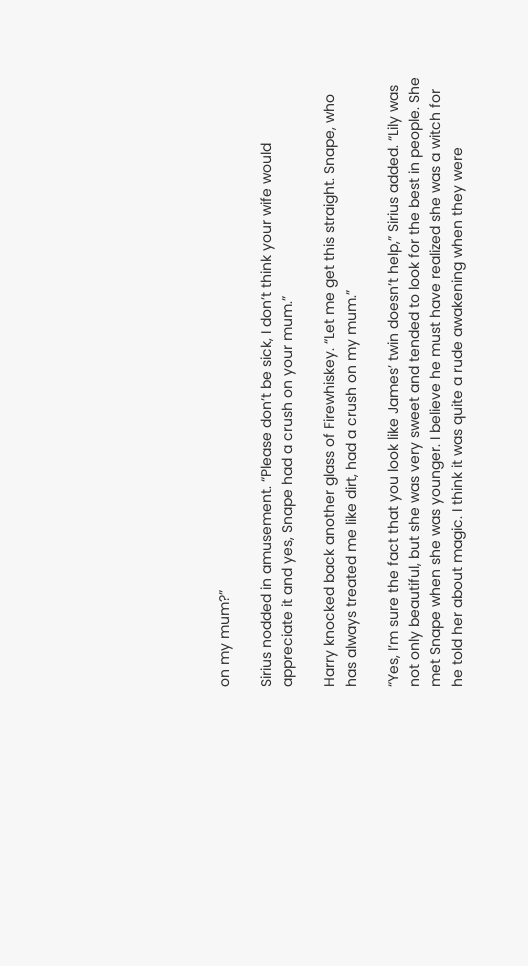on my mum?”

Sirius nodded in amusement. “Please don’t be sick, I don’t think your wife would appreciate it and yes, Snape had a crush on your mum.”

Harry knocked back another glass of Firewhiskey. “Let me get this straight. Snape, who has always treated me like dirt, had a crush on my mum.”

“Yes, I’m sure the fact that you look like James’ twin doesn’t help,” Sirius added. “Lily was not only beautiful, but she was very sweet and tended to look for the best in people. She met Snape when she was younger. I believe he must have realized she was a witch for he told her about magic. I think it was quite a rude awakening when they were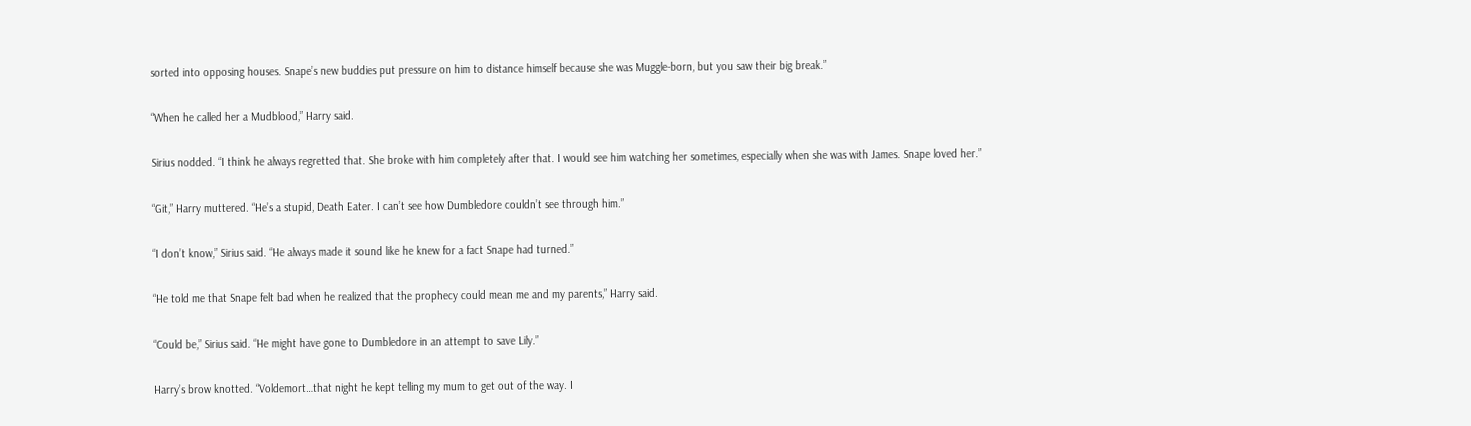sorted into opposing houses. Snape’s new buddies put pressure on him to distance himself because she was Muggle-born, but you saw their big break.”

“When he called her a Mudblood,” Harry said.

Sirius nodded. “I think he always regretted that. She broke with him completely after that. I would see him watching her sometimes, especially when she was with James. Snape loved her.”

“Git,” Harry muttered. “He’s a stupid, Death Eater. I can’t see how Dumbledore couldn’t see through him.”

“I don’t know,” Sirius said. “He always made it sound like he knew for a fact Snape had turned.”

“He told me that Snape felt bad when he realized that the prophecy could mean me and my parents,” Harry said.

“Could be,” Sirius said. “He might have gone to Dumbledore in an attempt to save Lily.”

Harry’s brow knotted. “Voldemort…that night he kept telling my mum to get out of the way. I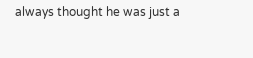always thought he was just a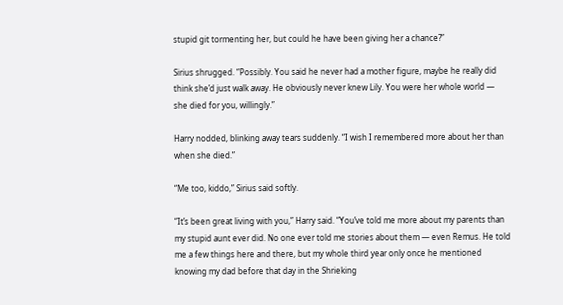stupid git tormenting her, but could he have been giving her a chance?”

Sirius shrugged. “Possibly. You said he never had a mother figure, maybe he really did think she’d just walk away. He obviously never knew Lily. You were her whole world — she died for you, willingly.”

Harry nodded, blinking away tears suddenly. “I wish I remembered more about her than when she died.”

“Me too, kiddo,” Sirius said softly.

“It’s been great living with you,” Harry said. “You’ve told me more about my parents than my stupid aunt ever did. No one ever told me stories about them — even Remus. He told me a few things here and there, but my whole third year only once he mentioned knowing my dad before that day in the Shrieking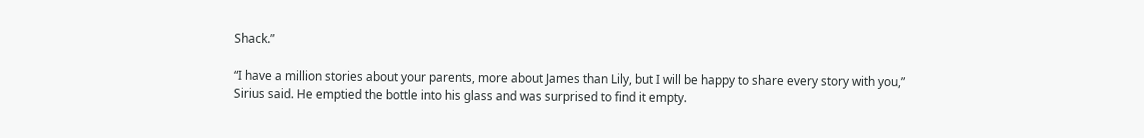Shack.”

“I have a million stories about your parents, more about James than Lily, but I will be happy to share every story with you,” Sirius said. He emptied the bottle into his glass and was surprised to find it empty.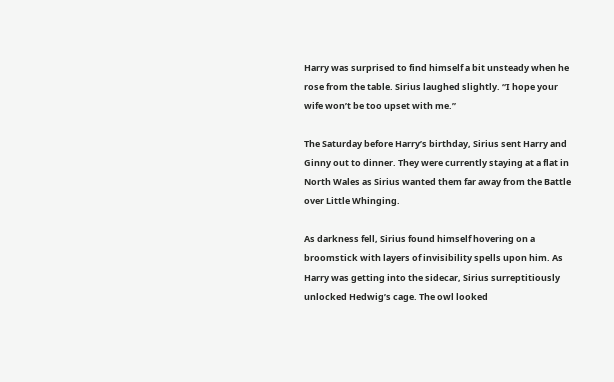Harry was surprised to find himself a bit unsteady when he rose from the table. Sirius laughed slightly. “I hope your wife won’t be too upset with me.”

The Saturday before Harry’s birthday, Sirius sent Harry and Ginny out to dinner. They were currently staying at a flat in North Wales as Sirius wanted them far away from the Battle over Little Whinging.

As darkness fell, Sirius found himself hovering on a broomstick with layers of invisibility spells upon him. As Harry was getting into the sidecar, Sirius surreptitiously unlocked Hedwig’s cage. The owl looked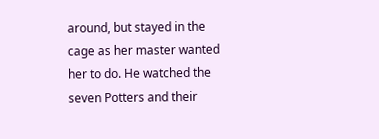around, but stayed in the cage as her master wanted her to do. He watched the seven Potters and their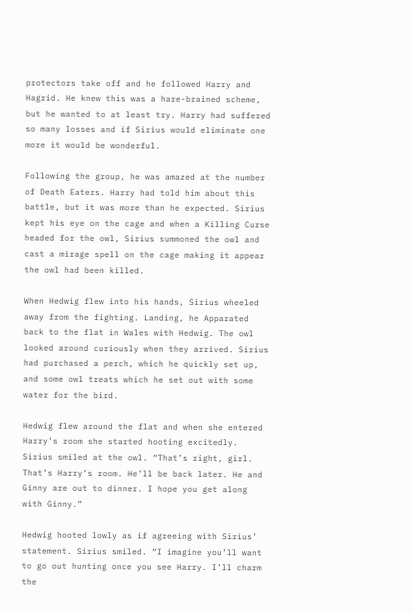protectors take off and he followed Harry and Hagrid. He knew this was a hare-brained scheme, but he wanted to at least try. Harry had suffered so many losses and if Sirius would eliminate one more it would be wonderful.

Following the group, he was amazed at the number of Death Eaters. Harry had told him about this battle, but it was more than he expected. Sirius kept his eye on the cage and when a Killing Curse headed for the owl, Sirius summoned the owl and cast a mirage spell on the cage making it appear the owl had been killed.

When Hedwig flew into his hands, Sirius wheeled away from the fighting. Landing, he Apparated back to the flat in Wales with Hedwig. The owl looked around curiously when they arrived. Sirius had purchased a perch, which he quickly set up, and some owl treats which he set out with some water for the bird.

Hedwig flew around the flat and when she entered Harry’s room she started hooting excitedly. Sirius smiled at the owl. “That’s right, girl. That’s Harry’s room. He’ll be back later. He and Ginny are out to dinner. I hope you get along with Ginny.”

Hedwig hooted lowly as if agreeing with Sirius’ statement. Sirius smiled. “I imagine you’ll want to go out hunting once you see Harry. I’ll charm the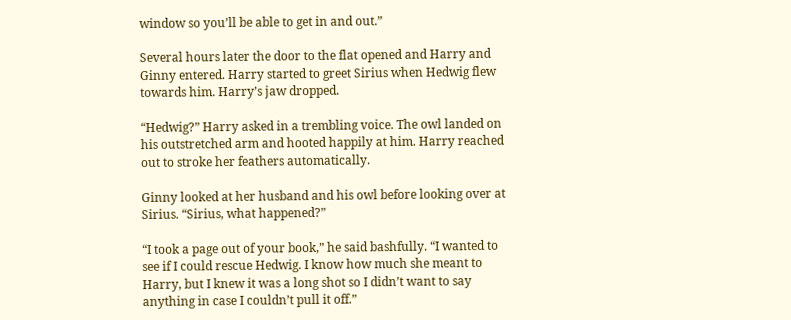window so you’ll be able to get in and out.”

Several hours later the door to the flat opened and Harry and Ginny entered. Harry started to greet Sirius when Hedwig flew towards him. Harry’s jaw dropped.

“Hedwig?” Harry asked in a trembling voice. The owl landed on his outstretched arm and hooted happily at him. Harry reached out to stroke her feathers automatically.

Ginny looked at her husband and his owl before looking over at Sirius. “Sirius, what happened?”

“I took a page out of your book,” he said bashfully. “I wanted to see if I could rescue Hedwig. I know how much she meant to Harry, but I knew it was a long shot so I didn’t want to say anything in case I couldn’t pull it off.”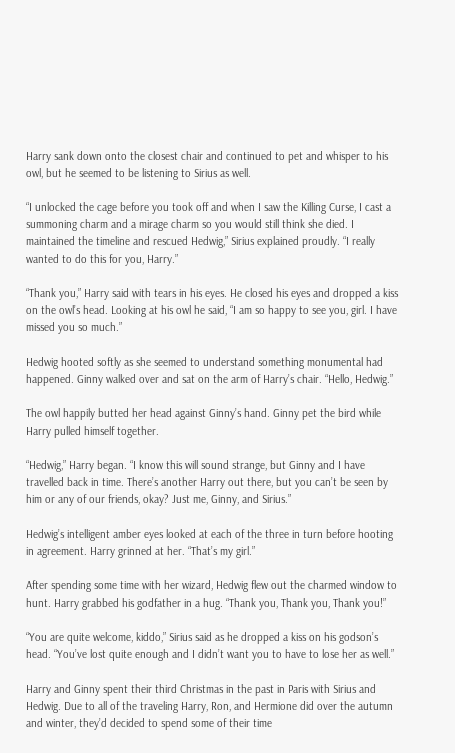Harry sank down onto the closest chair and continued to pet and whisper to his owl, but he seemed to be listening to Sirius as well.

“I unlocked the cage before you took off and when I saw the Killing Curse, I cast a summoning charm and a mirage charm so you would still think she died. I maintained the timeline and rescued Hedwig,” Sirius explained proudly. “I really wanted to do this for you, Harry.”

“Thank you,” Harry said with tears in his eyes. He closed his eyes and dropped a kiss on the owl’s head. Looking at his owl he said, “I am so happy to see you, girl. I have missed you so much.”

Hedwig hooted softly as she seemed to understand something monumental had happened. Ginny walked over and sat on the arm of Harry’s chair. “Hello, Hedwig.”

The owl happily butted her head against Ginny’s hand. Ginny pet the bird while Harry pulled himself together.

“Hedwig,” Harry began. “I know this will sound strange, but Ginny and I have travelled back in time. There’s another Harry out there, but you can’t be seen by him or any of our friends, okay? Just me, Ginny, and Sirius.”

Hedwig’s intelligent amber eyes looked at each of the three in turn before hooting in agreement. Harry grinned at her. “That’s my girl.”

After spending some time with her wizard, Hedwig flew out the charmed window to hunt. Harry grabbed his godfather in a hug. “Thank you, Thank you, Thank you!”

“You are quite welcome, kiddo,” Sirius said as he dropped a kiss on his godson’s head. “You’ve lost quite enough and I didn’t want you to have to lose her as well.”

Harry and Ginny spent their third Christmas in the past in Paris with Sirius and Hedwig. Due to all of the traveling Harry, Ron, and Hermione did over the autumn and winter, they’d decided to spend some of their time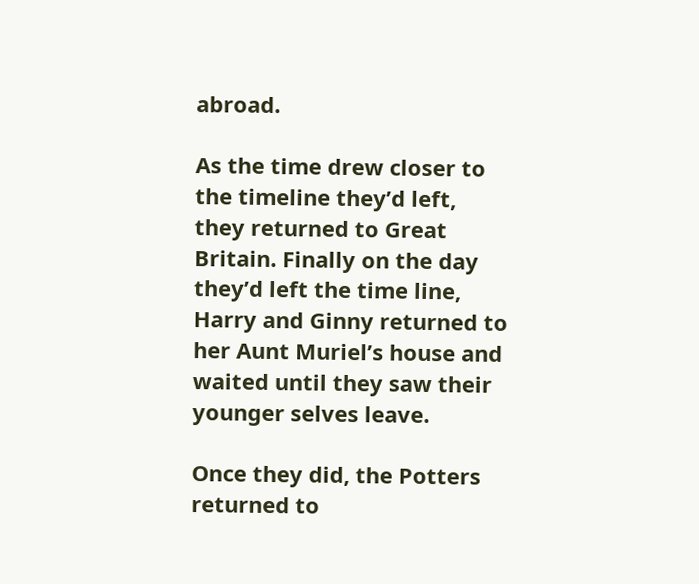abroad.

As the time drew closer to the timeline they’d left, they returned to Great Britain. Finally on the day they’d left the time line, Harry and Ginny returned to her Aunt Muriel’s house and waited until they saw their younger selves leave.

Once they did, the Potters returned to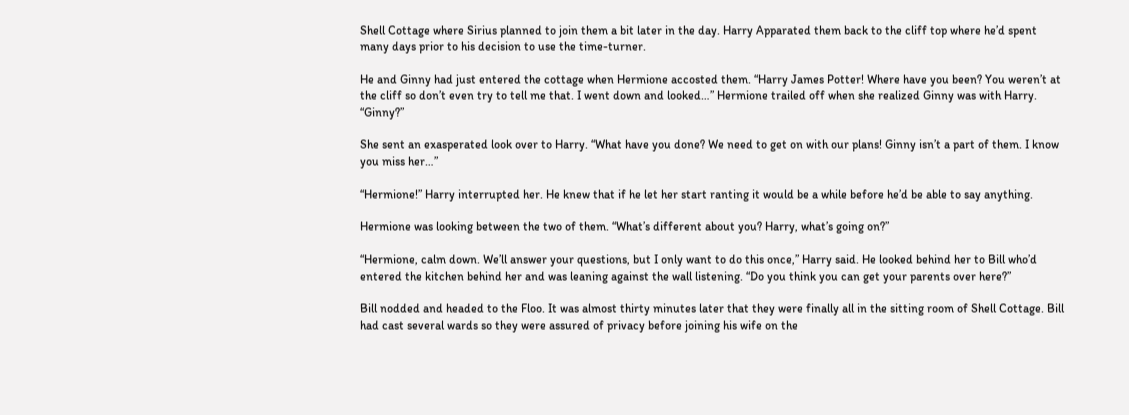Shell Cottage where Sirius planned to join them a bit later in the day. Harry Apparated them back to the cliff top where he’d spent many days prior to his decision to use the time-turner.

He and Ginny had just entered the cottage when Hermione accosted them. “Harry James Potter! Where have you been? You weren’t at the cliff so don’t even try to tell me that. I went down and looked…” Hermione trailed off when she realized Ginny was with Harry. “Ginny?”

She sent an exasperated look over to Harry. “What have you done? We need to get on with our plans! Ginny isn’t a part of them. I know you miss her…”

“Hermione!” Harry interrupted her. He knew that if he let her start ranting it would be a while before he’d be able to say anything.

Hermione was looking between the two of them. “What’s different about you? Harry, what’s going on?”

“Hermione, calm down. We’ll answer your questions, but I only want to do this once,” Harry said. He looked behind her to Bill who’d entered the kitchen behind her and was leaning against the wall listening. “Do you think you can get your parents over here?”

Bill nodded and headed to the Floo. It was almost thirty minutes later that they were finally all in the sitting room of Shell Cottage. Bill had cast several wards so they were assured of privacy before joining his wife on the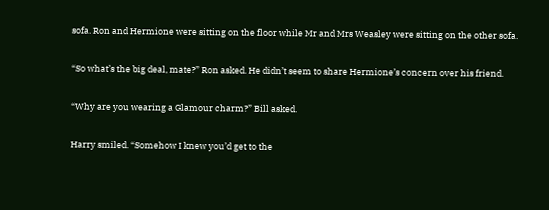sofa. Ron and Hermione were sitting on the floor while Mr and Mrs Weasley were sitting on the other sofa.

“So what’s the big deal, mate?” Ron asked. He didn’t seem to share Hermione’s concern over his friend.

“Why are you wearing a Glamour charm?” Bill asked.

Harry smiled. “Somehow I knew you’d get to the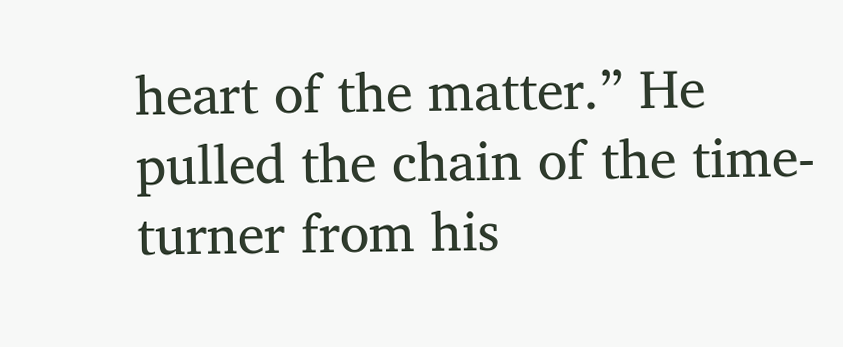heart of the matter.” He pulled the chain of the time-turner from his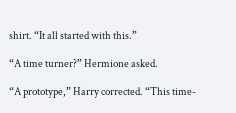shirt. “It all started with this.”

“A time turner?” Hermione asked.

“A prototype,” Harry corrected. “This time-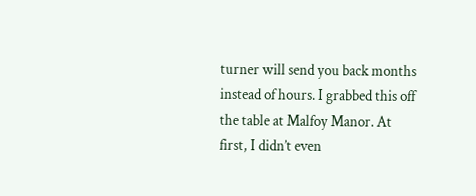turner will send you back months instead of hours. I grabbed this off the table at Malfoy Manor. At first, I didn’t even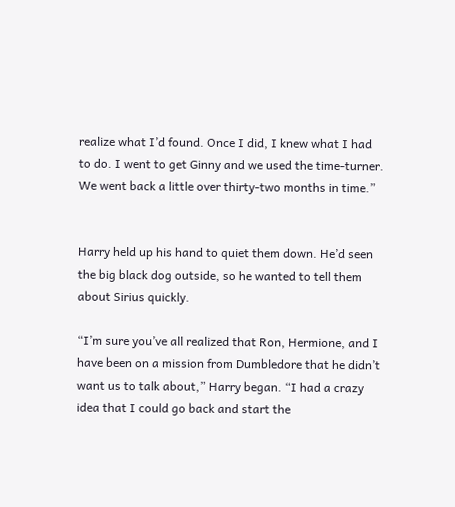realize what I’d found. Once I did, I knew what I had to do. I went to get Ginny and we used the time-turner. We went back a little over thirty-two months in time.”


Harry held up his hand to quiet them down. He’d seen the big black dog outside, so he wanted to tell them about Sirius quickly.

“I’m sure you’ve all realized that Ron, Hermione, and I have been on a mission from Dumbledore that he didn’t want us to talk about,” Harry began. “I had a crazy idea that I could go back and start the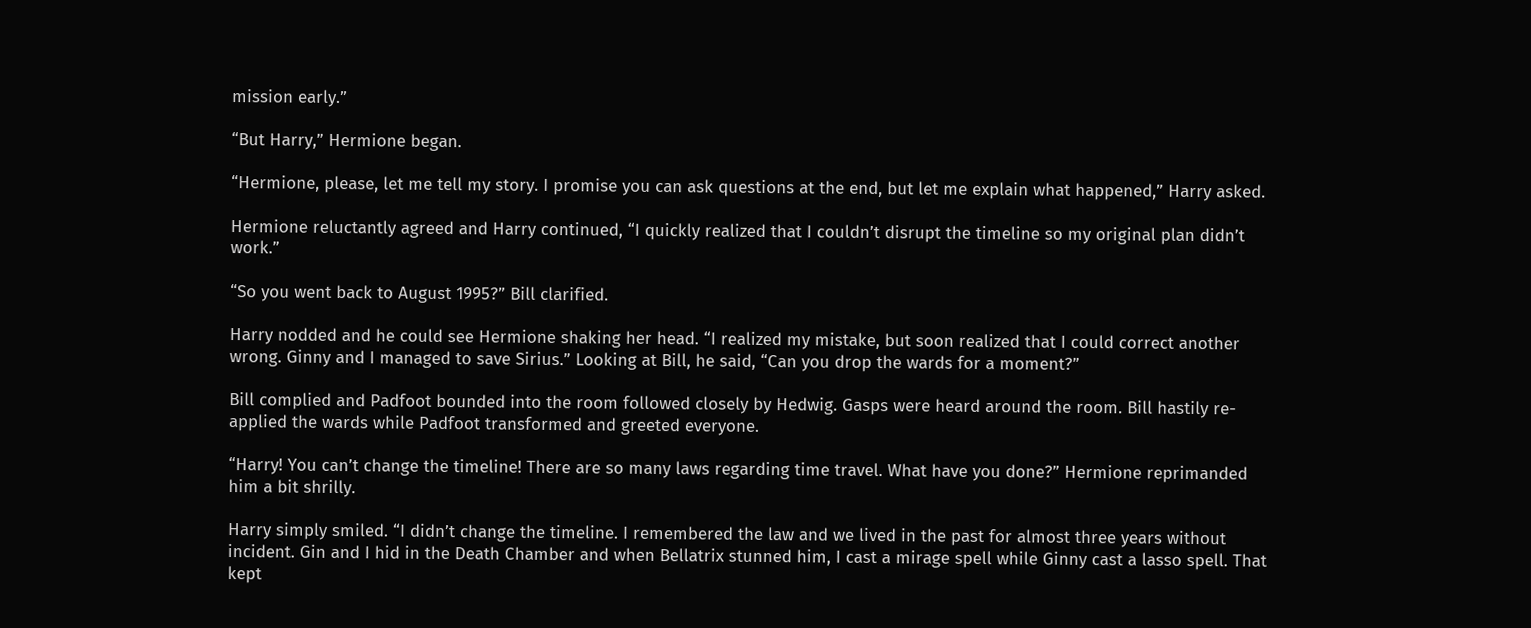mission early.”

“But Harry,” Hermione began.

“Hermione, please, let me tell my story. I promise you can ask questions at the end, but let me explain what happened,” Harry asked.

Hermione reluctantly agreed and Harry continued, “I quickly realized that I couldn’t disrupt the timeline so my original plan didn’t work.”

“So you went back to August 1995?” Bill clarified.

Harry nodded and he could see Hermione shaking her head. “I realized my mistake, but soon realized that I could correct another wrong. Ginny and I managed to save Sirius.” Looking at Bill, he said, “Can you drop the wards for a moment?”

Bill complied and Padfoot bounded into the room followed closely by Hedwig. Gasps were heard around the room. Bill hastily re-applied the wards while Padfoot transformed and greeted everyone.

“Harry! You can’t change the timeline! There are so many laws regarding time travel. What have you done?” Hermione reprimanded him a bit shrilly.

Harry simply smiled. “I didn’t change the timeline. I remembered the law and we lived in the past for almost three years without incident. Gin and I hid in the Death Chamber and when Bellatrix stunned him, I cast a mirage spell while Ginny cast a lasso spell. That kept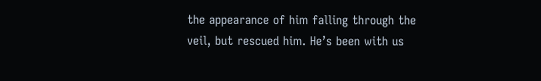the appearance of him falling through the veil, but rescued him. He’s been with us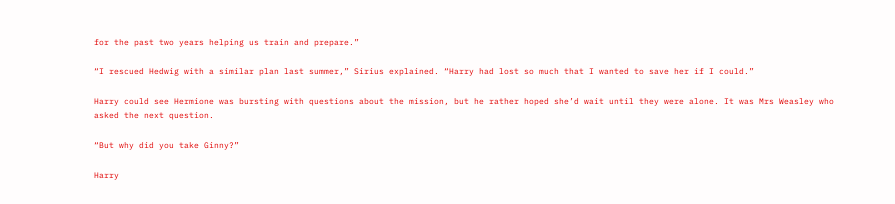for the past two years helping us train and prepare.”

“I rescued Hedwig with a similar plan last summer,” Sirius explained. “Harry had lost so much that I wanted to save her if I could.”

Harry could see Hermione was bursting with questions about the mission, but he rather hoped she’d wait until they were alone. It was Mrs Weasley who asked the next question.

“But why did you take Ginny?”

Harry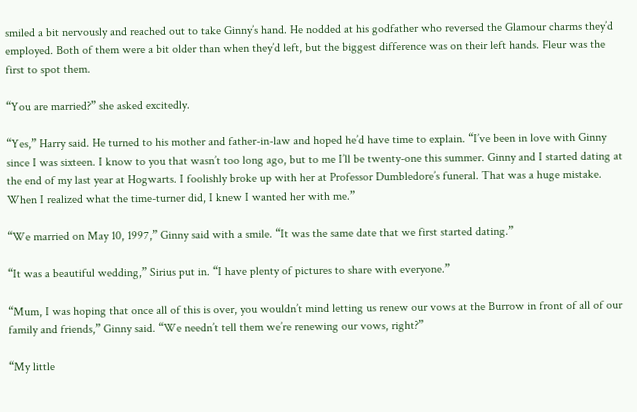smiled a bit nervously and reached out to take Ginny’s hand. He nodded at his godfather who reversed the Glamour charms they’d employed. Both of them were a bit older than when they’d left, but the biggest difference was on their left hands. Fleur was the first to spot them.

“You are married?” she asked excitedly.

“Yes,” Harry said. He turned to his mother and father-in-law and hoped he’d have time to explain. “I’ve been in love with Ginny since I was sixteen. I know to you that wasn’t too long ago, but to me I’ll be twenty-one this summer. Ginny and I started dating at the end of my last year at Hogwarts. I foolishly broke up with her at Professor Dumbledore’s funeral. That was a huge mistake. When I realized what the time-turner did, I knew I wanted her with me.”

“We married on May 10, 1997,” Ginny said with a smile. “It was the same date that we first started dating.”

“It was a beautiful wedding,” Sirius put in. “I have plenty of pictures to share with everyone.”

“Mum, I was hoping that once all of this is over, you wouldn’t mind letting us renew our vows at the Burrow in front of all of our family and friends,” Ginny said. “We needn’t tell them we’re renewing our vows, right?”

“My little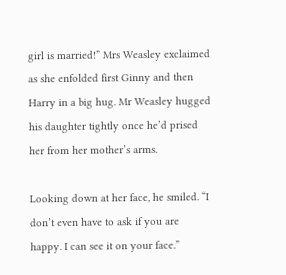girl is married!” Mrs Weasley exclaimed as she enfolded first Ginny and then Harry in a big hug. Mr Weasley hugged his daughter tightly once he’d prised her from her mother’s arms.

Looking down at her face, he smiled. “I don’t even have to ask if you are happy. I can see it on your face.”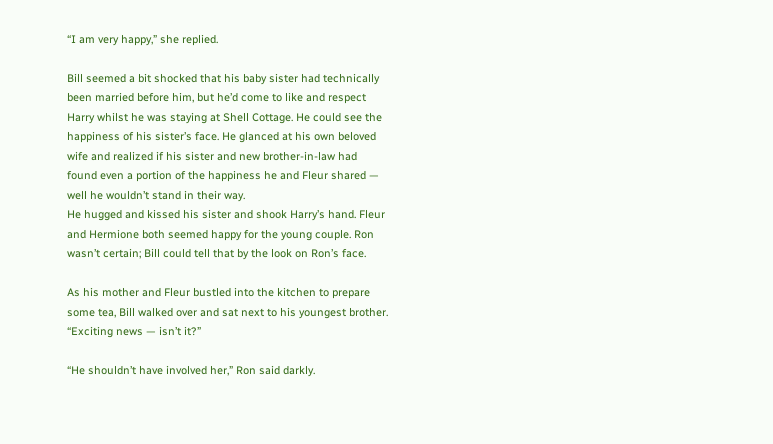“I am very happy,” she replied.

Bill seemed a bit shocked that his baby sister had technically been married before him, but he’d come to like and respect Harry whilst he was staying at Shell Cottage. He could see the happiness of his sister’s face. He glanced at his own beloved wife and realized if his sister and new brother-in-law had found even a portion of the happiness he and Fleur shared — well he wouldn’t stand in their way.
He hugged and kissed his sister and shook Harry’s hand. Fleur and Hermione both seemed happy for the young couple. Ron wasn’t certain; Bill could tell that by the look on Ron’s face.

As his mother and Fleur bustled into the kitchen to prepare some tea, Bill walked over and sat next to his youngest brother. “Exciting news — isn’t it?”

“He shouldn’t have involved her,” Ron said darkly.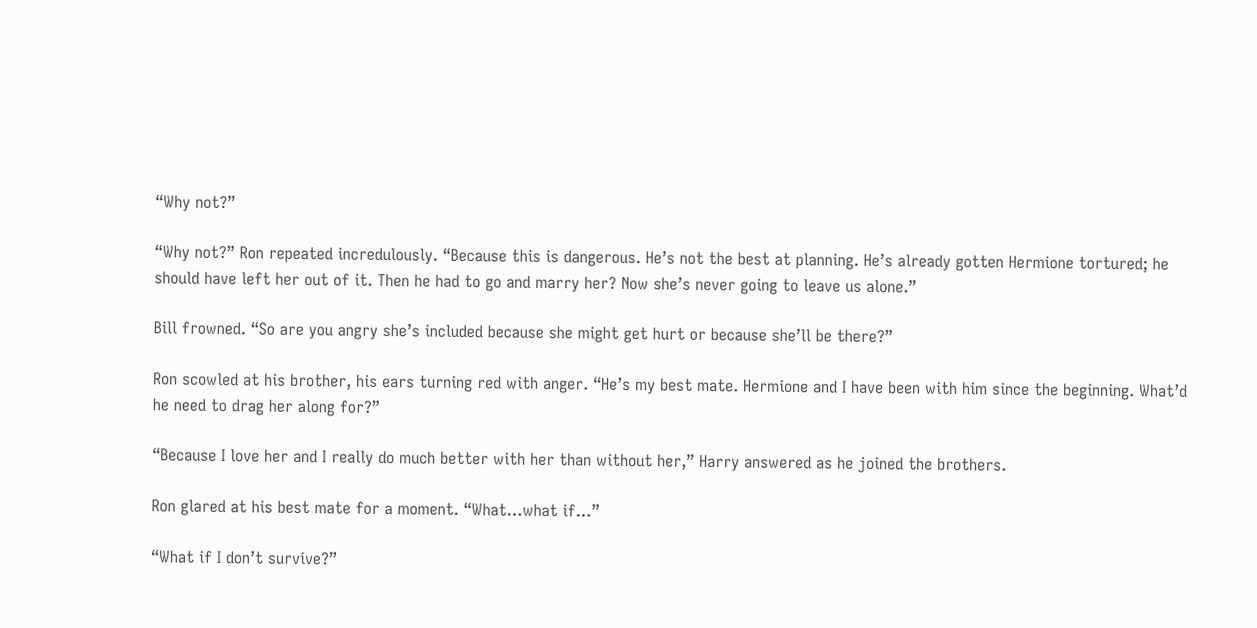“Why not?”

“Why not?” Ron repeated incredulously. “Because this is dangerous. He’s not the best at planning. He’s already gotten Hermione tortured; he should have left her out of it. Then he had to go and marry her? Now she’s never going to leave us alone.”

Bill frowned. “So are you angry she’s included because she might get hurt or because she’ll be there?”

Ron scowled at his brother, his ears turning red with anger. “He’s my best mate. Hermione and I have been with him since the beginning. What’d he need to drag her along for?”

“Because I love her and I really do much better with her than without her,” Harry answered as he joined the brothers.

Ron glared at his best mate for a moment. “What…what if…”

“What if I don’t survive?”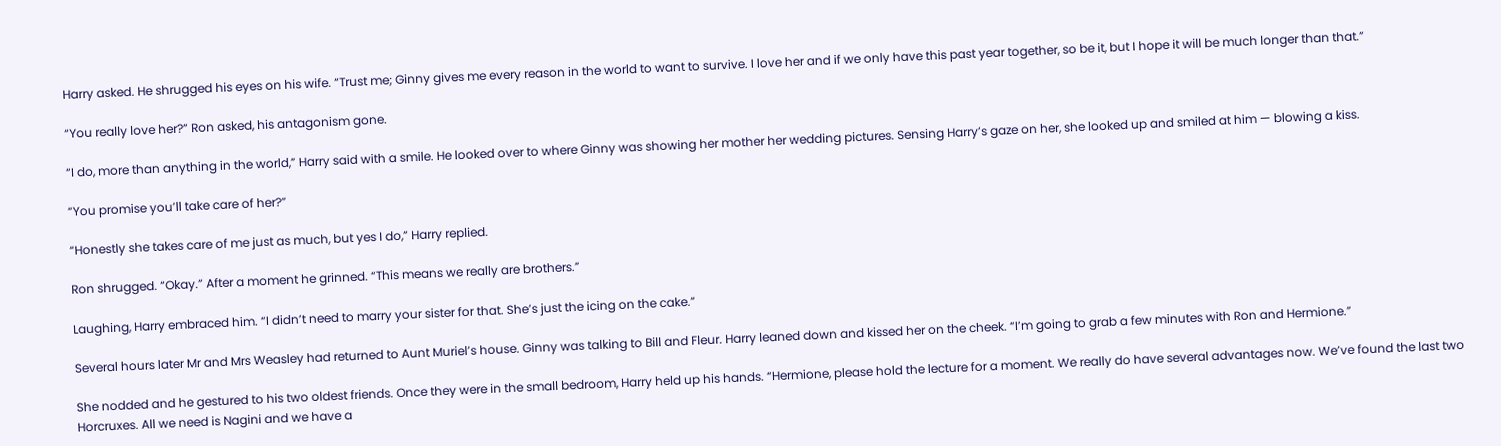Harry asked. He shrugged his eyes on his wife. “Trust me; Ginny gives me every reason in the world to want to survive. I love her and if we only have this past year together, so be it, but I hope it will be much longer than that.”

“You really love her?” Ron asked, his antagonism gone.

“I do, more than anything in the world,” Harry said with a smile. He looked over to where Ginny was showing her mother her wedding pictures. Sensing Harry’s gaze on her, she looked up and smiled at him — blowing a kiss.

“You promise you’ll take care of her?”

“Honestly she takes care of me just as much, but yes I do,” Harry replied.

Ron shrugged. “Okay.” After a moment he grinned. “This means we really are brothers.”

Laughing, Harry embraced him. “I didn’t need to marry your sister for that. She’s just the icing on the cake.”

Several hours later Mr and Mrs Weasley had returned to Aunt Muriel’s house. Ginny was talking to Bill and Fleur. Harry leaned down and kissed her on the cheek. “I’m going to grab a few minutes with Ron and Hermione.”

She nodded and he gestured to his two oldest friends. Once they were in the small bedroom, Harry held up his hands. “Hermione, please hold the lecture for a moment. We really do have several advantages now. We’ve found the last two Horcruxes. All we need is Nagini and we have a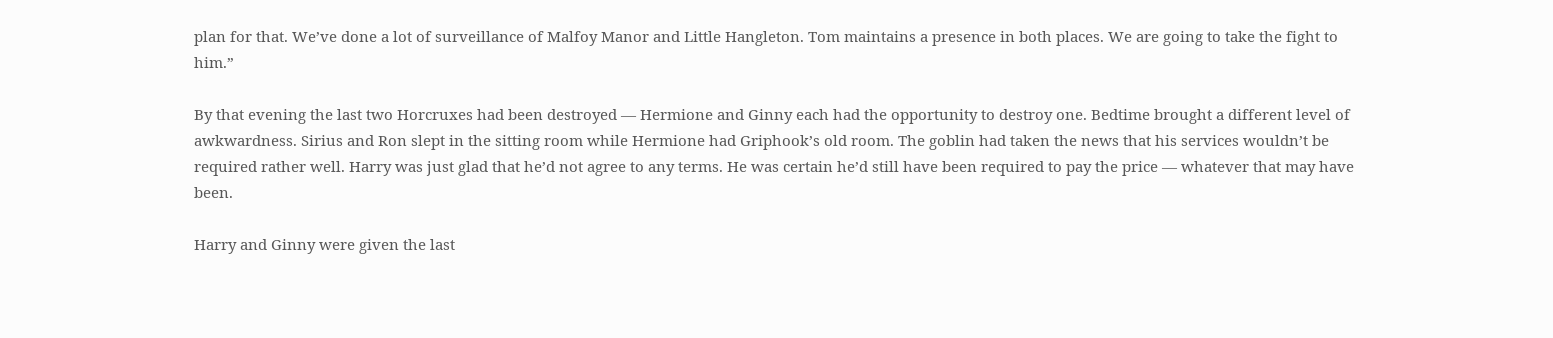plan for that. We’ve done a lot of surveillance of Malfoy Manor and Little Hangleton. Tom maintains a presence in both places. We are going to take the fight to him.”

By that evening the last two Horcruxes had been destroyed — Hermione and Ginny each had the opportunity to destroy one. Bedtime brought a different level of awkwardness. Sirius and Ron slept in the sitting room while Hermione had Griphook’s old room. The goblin had taken the news that his services wouldn’t be required rather well. Harry was just glad that he’d not agree to any terms. He was certain he’d still have been required to pay the price — whatever that may have been.

Harry and Ginny were given the last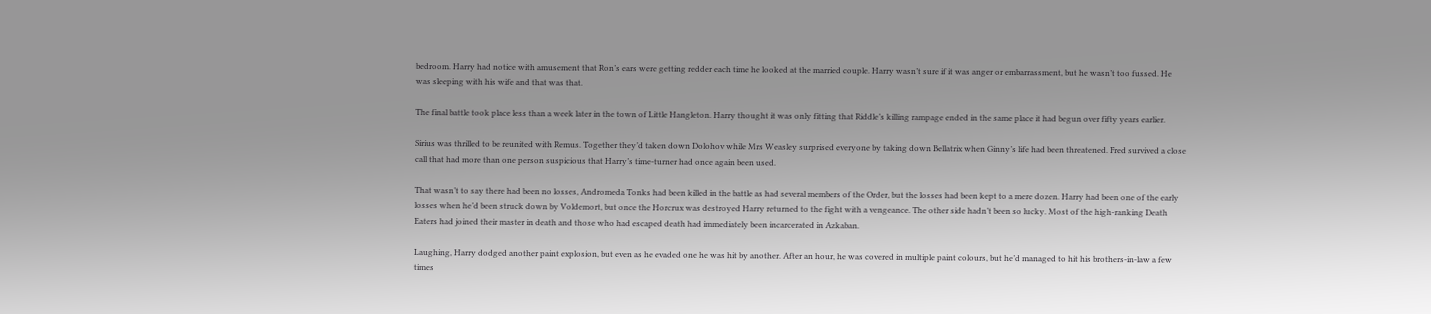bedroom. Harry had notice with amusement that Ron’s ears were getting redder each time he looked at the married couple. Harry wasn’t sure if it was anger or embarrassment, but he wasn’t too fussed. He was sleeping with his wife and that was that.

The final battle took place less than a week later in the town of Little Hangleton. Harry thought it was only fitting that Riddle’s killing rampage ended in the same place it had begun over fifty years earlier.

Sirius was thrilled to be reunited with Remus. Together they’d taken down Dolohov while Mrs Weasley surprised everyone by taking down Bellatrix when Ginny’s life had been threatened. Fred survived a close call that had more than one person suspicious that Harry’s time-turner had once again been used.

That wasn’t to say there had been no losses, Andromeda Tonks had been killed in the battle as had several members of the Order, but the losses had been kept to a mere dozen. Harry had been one of the early losses when he’d been struck down by Voldemort, but once the Horcrux was destroyed Harry returned to the fight with a vengeance. The other side hadn’t been so lucky. Most of the high-ranking Death Eaters had joined their master in death and those who had escaped death had immediately been incarcerated in Azkaban.

Laughing, Harry dodged another paint explosion, but even as he evaded one he was hit by another. After an hour, he was covered in multiple paint colours, but he’d managed to hit his brothers-in-law a few times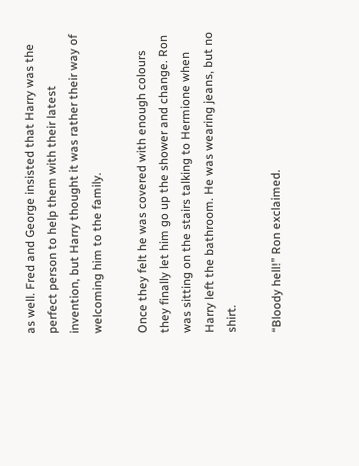as well. Fred and George insisted that Harry was the perfect person to help them with their latest invention, but Harry thought it was rather their way of welcoming him to the family.

Once they felt he was covered with enough colours they finally let him go up the shower and change. Ron was sitting on the stairs talking to Hermione when Harry left the bathroom. He was wearing jeans, but no shirt.

“Bloody hell!” Ron exclaimed.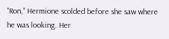“Ron,” Hermione scolded before she saw where he was looking. Her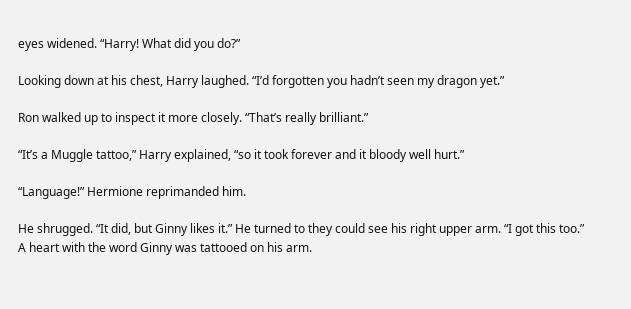eyes widened. “Harry! What did you do?”

Looking down at his chest, Harry laughed. “I’d forgotten you hadn’t seen my dragon yet.”

Ron walked up to inspect it more closely. “That’s really brilliant.”

“It’s a Muggle tattoo,” Harry explained, “so it took forever and it bloody well hurt.”

“Language!” Hermione reprimanded him.

He shrugged. “It did, but Ginny likes it.” He turned to they could see his right upper arm. “I got this too.”
A heart with the word Ginny was tattooed on his arm.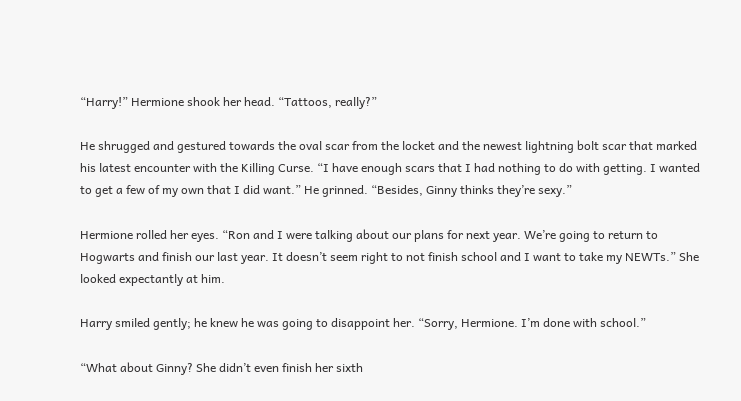“Harry!” Hermione shook her head. “Tattoos, really?”

He shrugged and gestured towards the oval scar from the locket and the newest lightning bolt scar that marked his latest encounter with the Killing Curse. “I have enough scars that I had nothing to do with getting. I wanted to get a few of my own that I did want.” He grinned. “Besides, Ginny thinks they’re sexy.”

Hermione rolled her eyes. “Ron and I were talking about our plans for next year. We’re going to return to Hogwarts and finish our last year. It doesn’t seem right to not finish school and I want to take my NEWTs.” She looked expectantly at him.

Harry smiled gently; he knew he was going to disappoint her. “Sorry, Hermione. I’m done with school.”

“What about Ginny? She didn’t even finish her sixth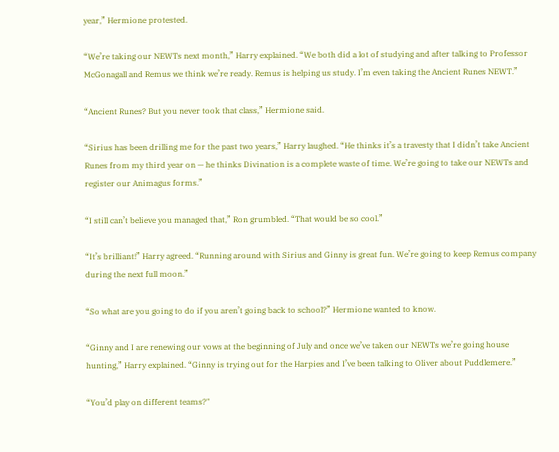year,” Hermione protested.

“We’re taking our NEWTs next month,” Harry explained. “We both did a lot of studying and after talking to Professor McGonagall and Remus we think we’re ready. Remus is helping us study. I’m even taking the Ancient Runes NEWT.”

“Ancient Runes? But you never took that class,” Hermione said.

“Sirius has been drilling me for the past two years,” Harry laughed. “He thinks it’s a travesty that I didn’t take Ancient Runes from my third year on — he thinks Divination is a complete waste of time. We’re going to take our NEWTs and register our Animagus forms.”

“I still can’t believe you managed that,” Ron grumbled. “That would be so cool.”

“It’s brilliant!” Harry agreed. “Running around with Sirius and Ginny is great fun. We’re going to keep Remus company during the next full moon.”

“So what are you going to do if you aren’t going back to school?” Hermione wanted to know.

“Ginny and I are renewing our vows at the beginning of July and once we’ve taken our NEWTs we’re going house hunting,” Harry explained. “Ginny is trying out for the Harpies and I’ve been talking to Oliver about Puddlemere.”

“You’d play on different teams?"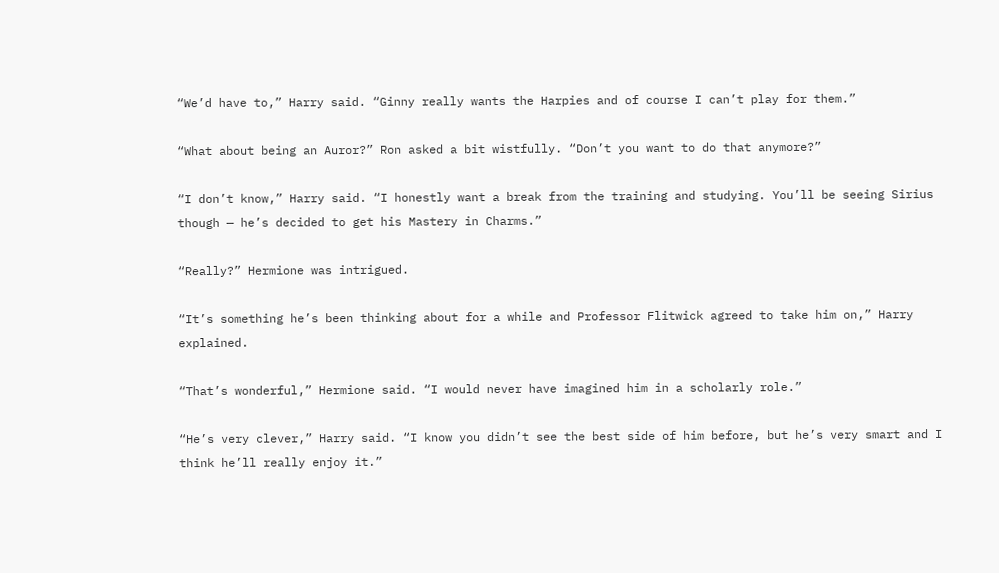“We’d have to,” Harry said. “Ginny really wants the Harpies and of course I can’t play for them.”

“What about being an Auror?” Ron asked a bit wistfully. “Don’t you want to do that anymore?”

“I don’t know,” Harry said. “I honestly want a break from the training and studying. You’ll be seeing Sirius though — he’s decided to get his Mastery in Charms.”

“Really?” Hermione was intrigued.

“It’s something he’s been thinking about for a while and Professor Flitwick agreed to take him on,” Harry explained.

“That’s wonderful,” Hermione said. “I would never have imagined him in a scholarly role.”

“He’s very clever,” Harry said. “I know you didn’t see the best side of him before, but he’s very smart and I think he’ll really enjoy it.”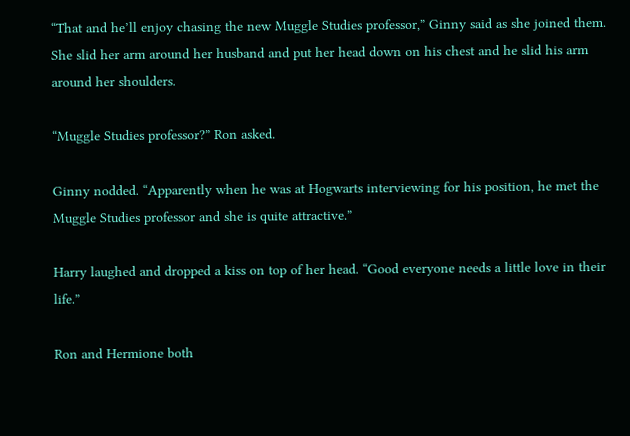“That and he’ll enjoy chasing the new Muggle Studies professor,” Ginny said as she joined them. She slid her arm around her husband and put her head down on his chest and he slid his arm around her shoulders.

“Muggle Studies professor?” Ron asked.

Ginny nodded. “Apparently when he was at Hogwarts interviewing for his position, he met the Muggle Studies professor and she is quite attractive.”

Harry laughed and dropped a kiss on top of her head. “Good everyone needs a little love in their life.”

Ron and Hermione both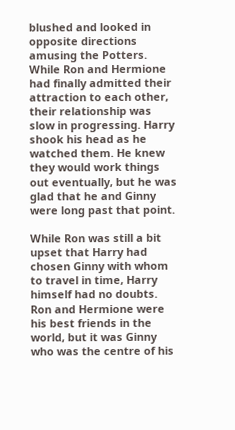blushed and looked in opposite directions amusing the Potters. While Ron and Hermione had finally admitted their attraction to each other, their relationship was slow in progressing. Harry shook his head as he watched them. He knew they would work things out eventually, but he was glad that he and Ginny were long past that point.

While Ron was still a bit upset that Harry had chosen Ginny with whom to travel in time, Harry himself had no doubts. Ron and Hermione were his best friends in the world, but it was Ginny who was the centre of his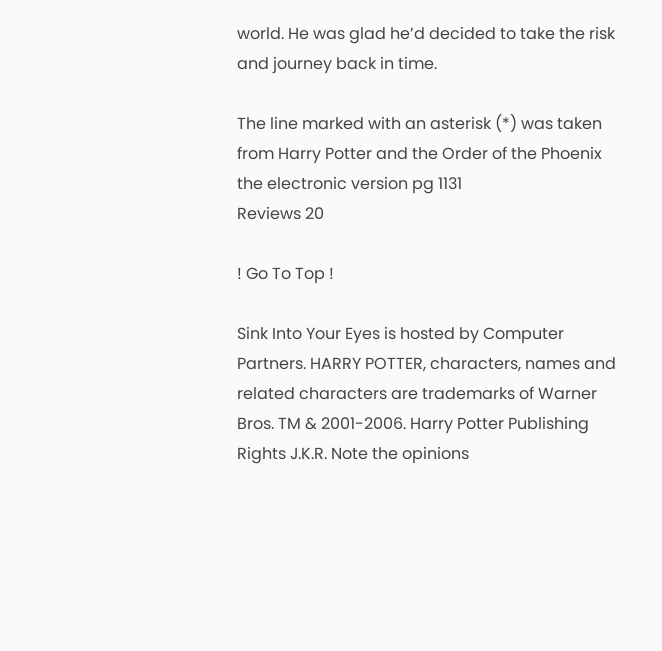world. He was glad he’d decided to take the risk and journey back in time.

The line marked with an asterisk (*) was taken from Harry Potter and the Order of the Phoenix the electronic version pg 1131
Reviews 20

! Go To Top !

Sink Into Your Eyes is hosted by Computer Partners. HARRY POTTER, characters, names and related characters are trademarks of Warner Bros. TM & 2001-2006. Harry Potter Publishing Rights J.K.R. Note the opinions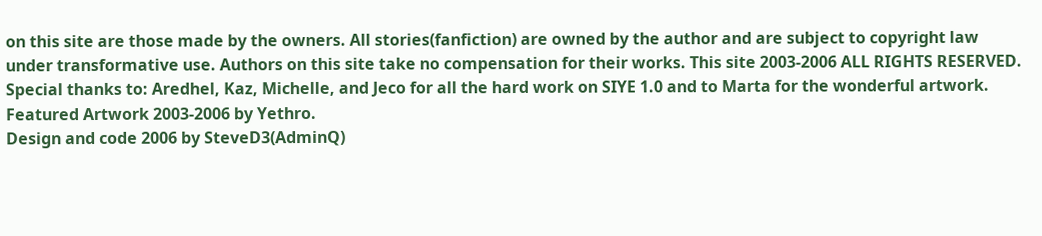on this site are those made by the owners. All stories(fanfiction) are owned by the author and are subject to copyright law under transformative use. Authors on this site take no compensation for their works. This site 2003-2006 ALL RIGHTS RESERVED. Special thanks to: Aredhel, Kaz, Michelle, and Jeco for all the hard work on SIYE 1.0 and to Marta for the wonderful artwork.
Featured Artwork 2003-2006 by Yethro.
Design and code 2006 by SteveD3(AdminQ)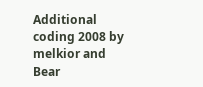Additional coding 2008 by melkior and Bear